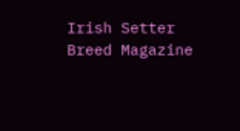Irish Setter Breed Magazine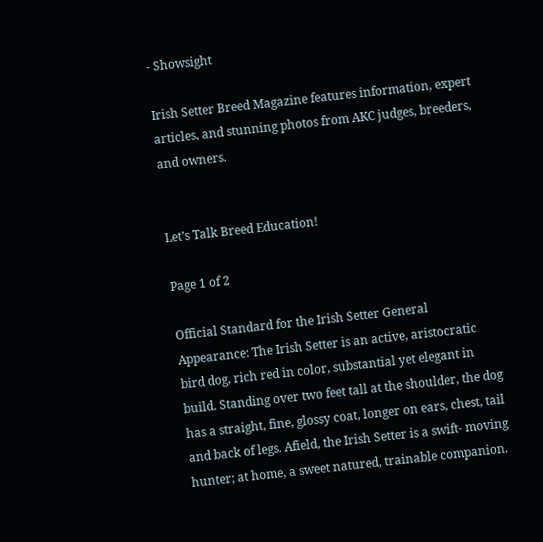- Showsight

Irish Setter Breed Magazine features information, expert articles, and stunning photos from AKC judges, breeders, and owners.


Let’s Talk Breed Education!

Page 1 of 2

Official Standard for the Irish Setter General Appearance: The Irish Setter is an active, aristocratic bird dog, rich red in color, substantial yet elegant in build. Standing over two feet tall at the shoulder, the dog has a straight, fine, glossy coat, longer on ears, chest, tail and back of legs. Afield, the Irish Setter is a swift- moving hunter; at home, a sweet natured, trainable companion.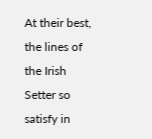At their best, the lines of the Irish Setter so satisfy in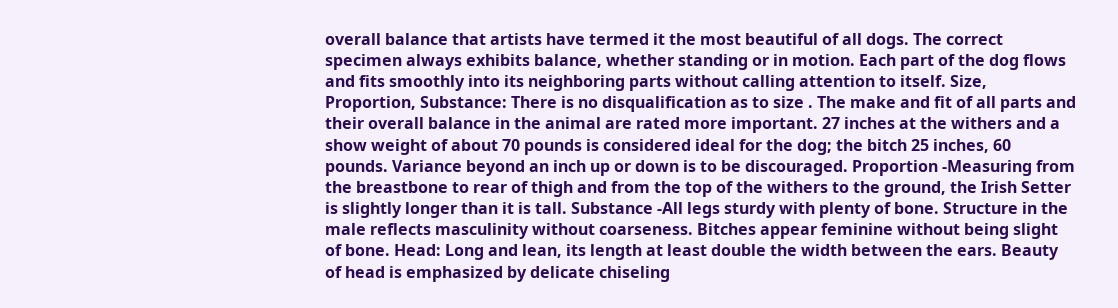overall balance that artists have termed it the most beautiful of all dogs. The correct specimen always exhibits balance, whether standing or in motion. Each part of the dog flows and fits smoothly into its neighboring parts without calling attention to itself. Size, Proportion, Substance: There is no disqualification as to size . The make and fit of all parts and their overall balance in the animal are rated more important. 27 inches at the withers and a show weight of about 70 pounds is considered ideal for the dog; the bitch 25 inches, 60 pounds. Variance beyond an inch up or down is to be discouraged. Proportion -Measuring from the breastbone to rear of thigh and from the top of the withers to the ground, the Irish Setter is slightly longer than it is tall. Substance -All legs sturdy with plenty of bone. Structure in the male reflects masculinity without coarseness. Bitches appear feminine without being slight of bone. Head: Long and lean, its length at least double the width between the ears. Beauty of head is emphasized by delicate chiseling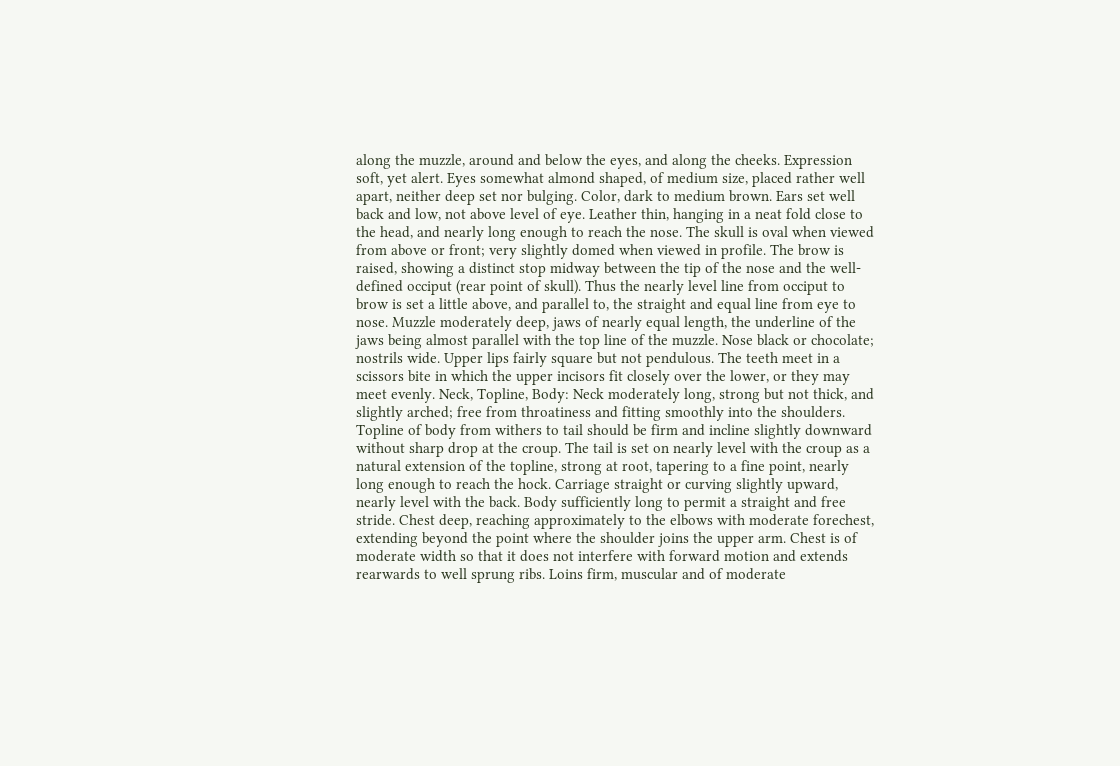along the muzzle, around and below the eyes, and along the cheeks. Expression soft, yet alert. Eyes somewhat almond shaped, of medium size, placed rather well apart, neither deep set nor bulging. Color, dark to medium brown. Ears set well back and low, not above level of eye. Leather thin, hanging in a neat fold close to the head, and nearly long enough to reach the nose. The skull is oval when viewed from above or front; very slightly domed when viewed in profile. The brow is raised, showing a distinct stop midway between the tip of the nose and the well-defined occiput (rear point of skull). Thus the nearly level line from occiput to brow is set a little above, and parallel to, the straight and equal line from eye to nose. Muzzle moderately deep, jaws of nearly equal length, the underline of the jaws being almost parallel with the top line of the muzzle. Nose black or chocolate; nostrils wide. Upper lips fairly square but not pendulous. The teeth meet in a scissors bite in which the upper incisors fit closely over the lower, or they may meet evenly. Neck, Topline, Body: Neck moderately long, strong but not thick, and slightly arched; free from throatiness and fitting smoothly into the shoulders. Topline of body from withers to tail should be firm and incline slightly downward without sharp drop at the croup. The tail is set on nearly level with the croup as a natural extension of the topline, strong at root, tapering to a fine point, nearly long enough to reach the hock. Carriage straight or curving slightly upward, nearly level with the back. Body sufficiently long to permit a straight and free stride. Chest deep, reaching approximately to the elbows with moderate forechest, extending beyond the point where the shoulder joins the upper arm. Chest is of moderate width so that it does not interfere with forward motion and extends rearwards to well sprung ribs. Loins firm, muscular and of moderate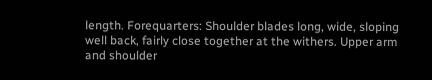length. Forequarters: Shoulder blades long, wide, sloping well back, fairly close together at the withers. Upper arm and shoulder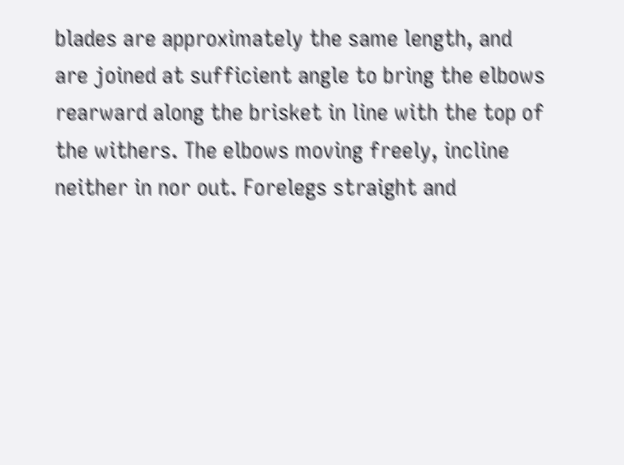blades are approximately the same length, and are joined at sufficient angle to bring the elbows rearward along the brisket in line with the top of the withers. The elbows moving freely, incline neither in nor out. Forelegs straight and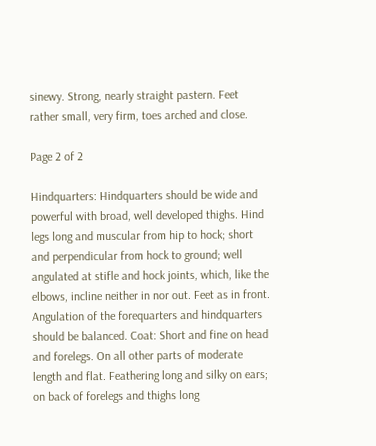sinewy. Strong, nearly straight pastern. Feet rather small, very firm, toes arched and close.

Page 2 of 2

Hindquarters: Hindquarters should be wide and powerful with broad, well developed thighs. Hind legs long and muscular from hip to hock; short and perpendicular from hock to ground; well angulated at stifle and hock joints, which, like the elbows, incline neither in nor out. Feet as in front. Angulation of the forequarters and hindquarters should be balanced. Coat: Short and fine on head and forelegs. On all other parts of moderate length and flat. Feathering long and silky on ears; on back of forelegs and thighs long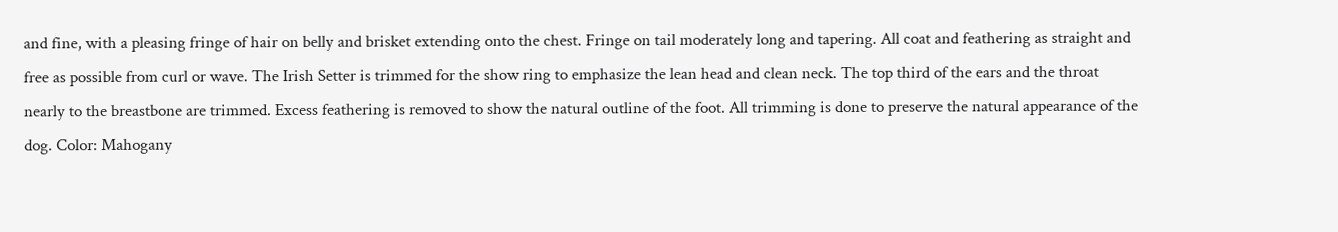and fine, with a pleasing fringe of hair on belly and brisket extending onto the chest. Fringe on tail moderately long and tapering. All coat and feathering as straight and free as possible from curl or wave. The Irish Setter is trimmed for the show ring to emphasize the lean head and clean neck. The top third of the ears and the throat nearly to the breastbone are trimmed. Excess feathering is removed to show the natural outline of the foot. All trimming is done to preserve the natural appearance of the dog. Color: Mahogany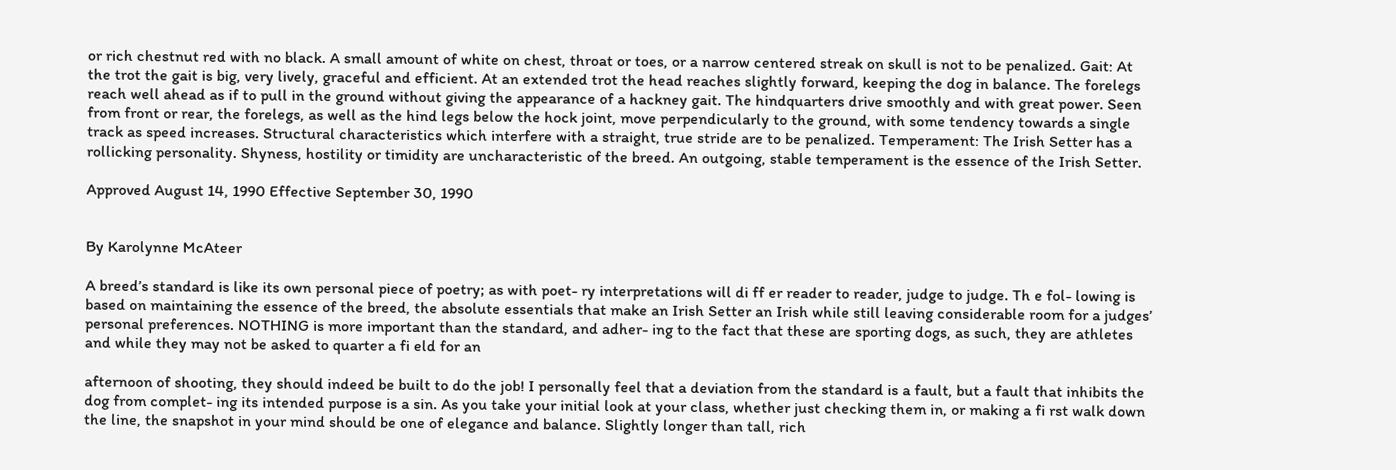or rich chestnut red with no black. A small amount of white on chest, throat or toes, or a narrow centered streak on skull is not to be penalized. Gait: At the trot the gait is big, very lively, graceful and efficient. At an extended trot the head reaches slightly forward, keeping the dog in balance. The forelegs reach well ahead as if to pull in the ground without giving the appearance of a hackney gait. The hindquarters drive smoothly and with great power. Seen from front or rear, the forelegs, as well as the hind legs below the hock joint, move perpendicularly to the ground, with some tendency towards a single track as speed increases. Structural characteristics which interfere with a straight, true stride are to be penalized. Temperament: The Irish Setter has a rollicking personality. Shyness, hostility or timidity are uncharacteristic of the breed. An outgoing, stable temperament is the essence of the Irish Setter.

Approved August 14, 1990 Effective September 30, 1990


By Karolynne McAteer

A breed’s standard is like its own personal piece of poetry; as with poet- ry interpretations will di ff er reader to reader, judge to judge. Th e fol- lowing is based on maintaining the essence of the breed, the absolute essentials that make an Irish Setter an Irish while still leaving considerable room for a judges’ personal preferences. NOTHING is more important than the standard, and adher- ing to the fact that these are sporting dogs, as such, they are athletes and while they may not be asked to quarter a fi eld for an

afternoon of shooting, they should indeed be built to do the job! I personally feel that a deviation from the standard is a fault, but a fault that inhibits the dog from complet- ing its intended purpose is a sin. As you take your initial look at your class, whether just checking them in, or making a fi rst walk down the line, the snapshot in your mind should be one of elegance and balance. Slightly longer than tall, rich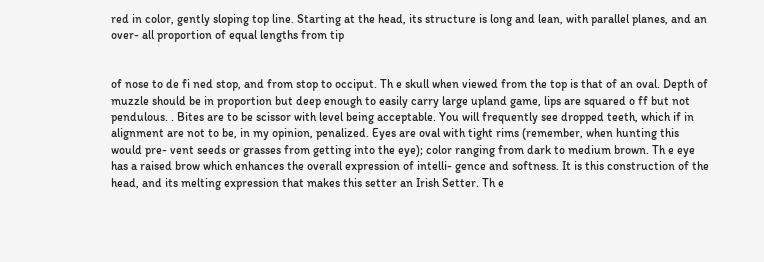red in color, gently sloping top line. Starting at the head, its structure is long and lean, with parallel planes, and an over- all proportion of equal lengths from tip


of nose to de fi ned stop, and from stop to occiput. Th e skull when viewed from the top is that of an oval. Depth of muzzle should be in proportion but deep enough to easily carry large upland game, lips are squared o ff but not pendulous. . Bites are to be scissor with level being acceptable. You will frequently see dropped teeth, which if in alignment are not to be, in my opinion, penalized. Eyes are oval with tight rims (remember, when hunting this would pre- vent seeds or grasses from getting into the eye); color ranging from dark to medium brown. Th e eye has a raised brow which enhances the overall expression of intelli- gence and softness. It is this construction of the head, and its melting expression that makes this setter an Irish Setter. Th e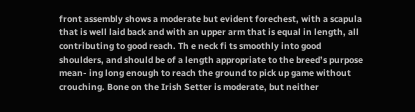front assembly shows a moderate but evident forechest, with a scapula that is well laid back and with an upper arm that is equal in length, all contributing to good reach. Th e neck fi ts smoothly into good shoulders, and should be of a length appropriate to the breed’s purpose mean- ing long enough to reach the ground to pick up game without crouching. Bone on the Irish Setter is moderate, but neither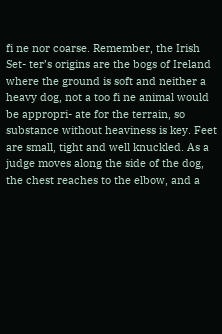fi ne nor coarse. Remember, the Irish Set- ter’s origins are the bogs of Ireland where the ground is soft and neither a heavy dog, not a too fi ne animal would be appropri- ate for the terrain, so substance without heaviness is key. Feet are small, tight and well knuckled. As a judge moves along the side of the dog, the chest reaches to the elbow, and a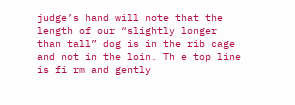judge’s hand will note that the length of our “slightly longer than tall” dog is in the rib cage and not in the loin. Th e top line is fi rm and gently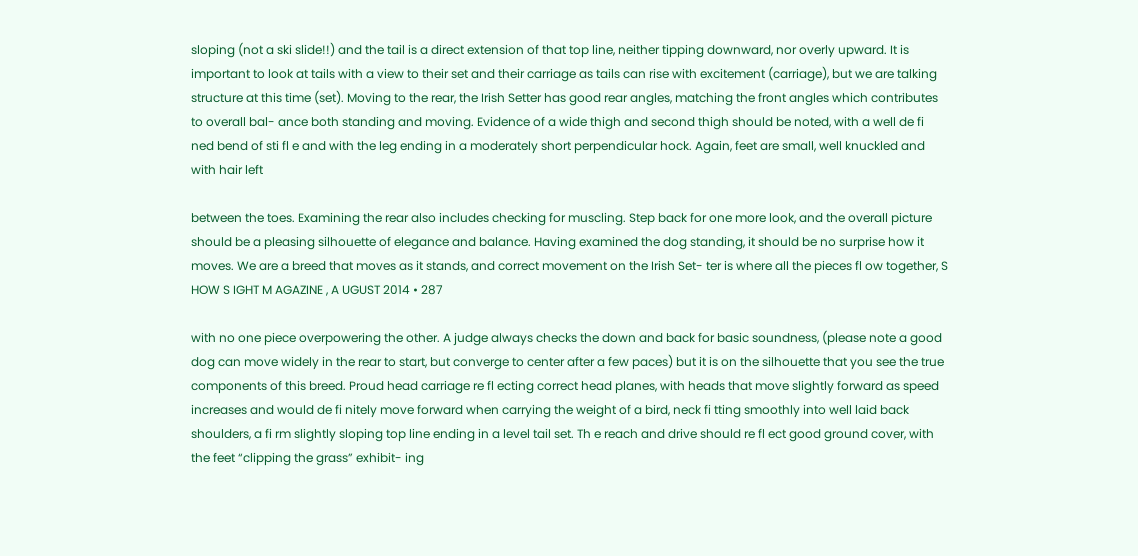sloping (not a ski slide!!) and the tail is a direct extension of that top line, neither tipping downward, nor overly upward. It is important to look at tails with a view to their set and their carriage as tails can rise with excitement (carriage), but we are talking structure at this time (set). Moving to the rear, the Irish Setter has good rear angles, matching the front angles which contributes to overall bal- ance both standing and moving. Evidence of a wide thigh and second thigh should be noted, with a well de fi ned bend of sti fl e and with the leg ending in a moderately short perpendicular hock. Again, feet are small, well knuckled and with hair left

between the toes. Examining the rear also includes checking for muscling. Step back for one more look, and the overall picture should be a pleasing silhouette of elegance and balance. Having examined the dog standing, it should be no surprise how it moves. We are a breed that moves as it stands, and correct movement on the Irish Set- ter is where all the pieces fl ow together, S HOW S IGHT M AGAZINE , A UGUST 2014 • 287

with no one piece overpowering the other. A judge always checks the down and back for basic soundness, (please note a good dog can move widely in the rear to start, but converge to center after a few paces) but it is on the silhouette that you see the true components of this breed. Proud head carriage re fl ecting correct head planes, with heads that move slightly forward as speed increases and would de fi nitely move forward when carrying the weight of a bird, neck fi tting smoothly into well laid back shoulders, a fi rm slightly sloping top line ending in a level tail set. Th e reach and drive should re fl ect good ground cover, with the feet “clipping the grass” exhibit- ing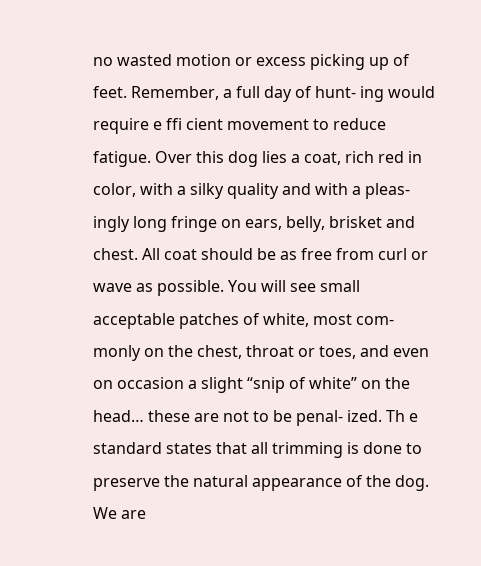no wasted motion or excess picking up of feet. Remember, a full day of hunt- ing would require e ffi cient movement to reduce fatigue. Over this dog lies a coat, rich red in color, with a silky quality and with a pleas- ingly long fringe on ears, belly, brisket and chest. All coat should be as free from curl or wave as possible. You will see small acceptable patches of white, most com- monly on the chest, throat or toes, and even on occasion a slight “snip of white” on the head… these are not to be penal- ized. Th e standard states that all trimming is done to preserve the natural appearance of the dog. We are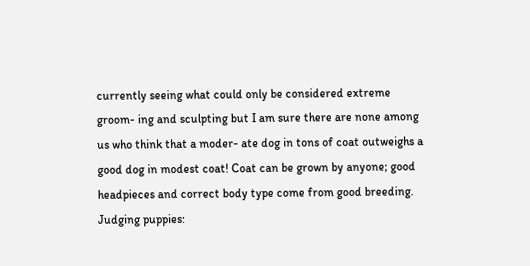currently seeing what could only be considered extreme groom- ing and sculpting but I am sure there are none among us who think that a moder- ate dog in tons of coat outweighs a good dog in modest coat! Coat can be grown by anyone; good headpieces and correct body type come from good breeding. Judging puppies: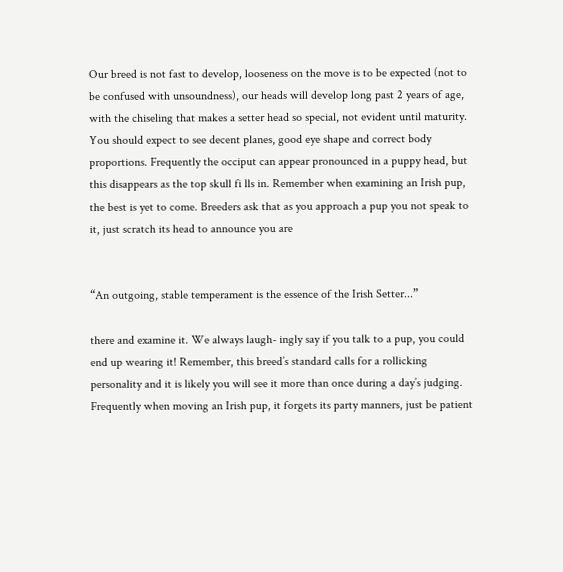Our breed is not fast to develop, looseness on the move is to be expected (not to be confused with unsoundness), our heads will develop long past 2 years of age, with the chiseling that makes a setter head so special, not evident until maturity. You should expect to see decent planes, good eye shape and correct body proportions. Frequently the occiput can appear pronounced in a puppy head, but this disappears as the top skull fi lls in. Remember when examining an Irish pup, the best is yet to come. Breeders ask that as you approach a pup you not speak to it, just scratch its head to announce you are


“An outgoing, stable temperament is the essence of the Irish Setter...”

there and examine it. We always laugh- ingly say if you talk to a pup, you could end up wearing it! Remember, this breed’s standard calls for a rollicking personality and it is likely you will see it more than once during a day’s judging. Frequently when moving an Irish pup, it forgets its party manners, just be patient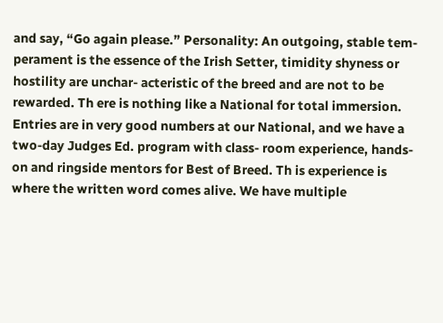and say, “Go again please.” Personality: An outgoing, stable tem- perament is the essence of the Irish Setter, timidity shyness or hostility are unchar- acteristic of the breed and are not to be rewarded. Th ere is nothing like a National for total immersion. Entries are in very good numbers at our National, and we have a two-day Judges Ed. program with class- room experience, hands-on and ringside mentors for Best of Breed. Th is experience is where the written word comes alive. We have multiple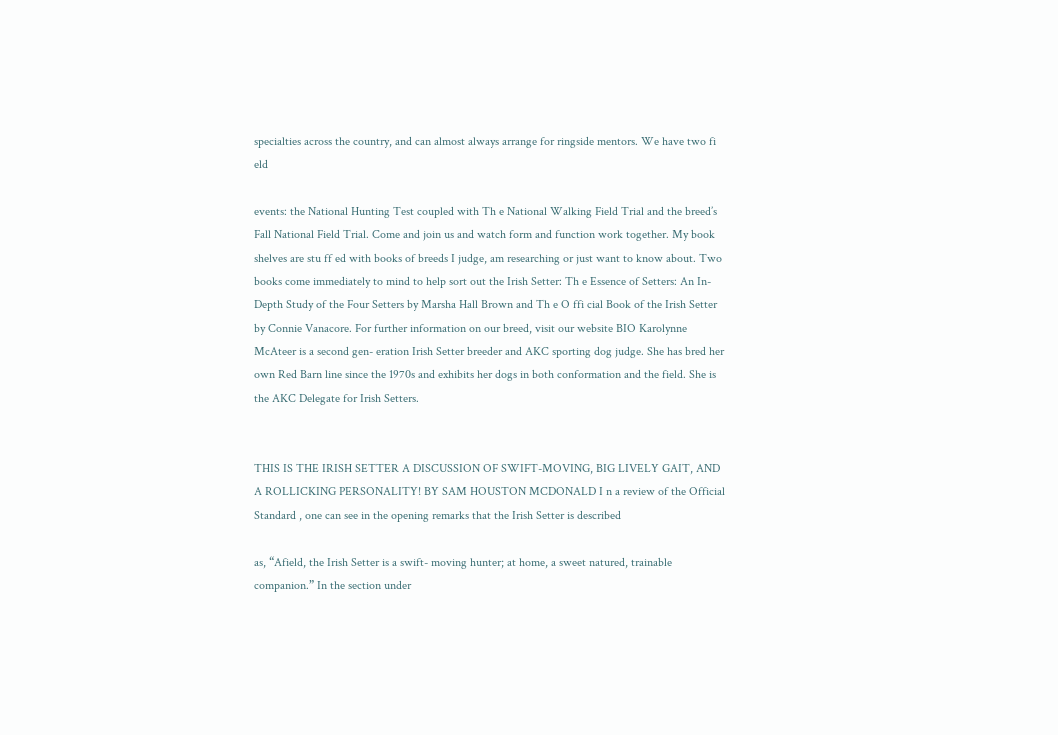specialties across the country, and can almost always arrange for ringside mentors. We have two fi eld

events: the National Hunting Test coupled with Th e National Walking Field Trial and the breed’s Fall National Field Trial. Come and join us and watch form and function work together. My book shelves are stu ff ed with books of breeds I judge, am researching or just want to know about. Two books come immediately to mind to help sort out the Irish Setter: Th e Essence of Setters: An In- Depth Study of the Four Setters by Marsha Hall Brown and Th e O ffi cial Book of the Irish Setter by Connie Vanacore. For further information on our breed, visit our website BIO Karolynne McAteer is a second gen- eration Irish Setter breeder and AKC sporting dog judge. She has bred her own Red Barn line since the 1970s and exhibits her dogs in both conformation and the field. She is the AKC Delegate for Irish Setters.


THIS IS THE IRISH SETTER A DISCUSSION OF SWIFT-MOVING, BIG LIVELY GAIT, AND A ROLLICKING PERSONALITY! BY SAM HOUSTON MCDONALD I n a review of the Official Standard , one can see in the opening remarks that the Irish Setter is described

as, “Afield, the Irish Setter is a swift- moving hunter; at home, a sweet natured, trainable companion.” In the section under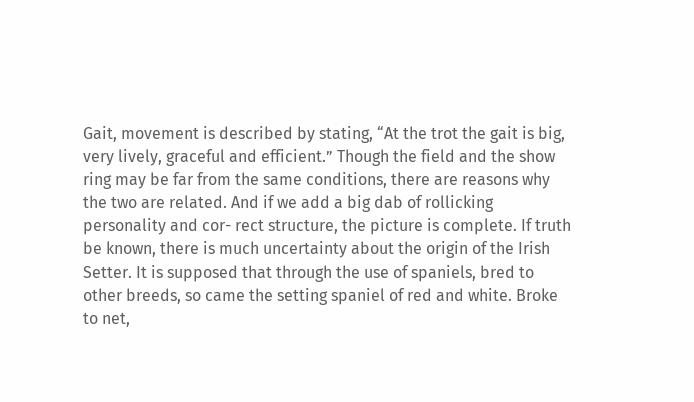Gait, movement is described by stating, “At the trot the gait is big, very lively, graceful and efficient.” Though the field and the show ring may be far from the same conditions, there are reasons why the two are related. And if we add a big dab of rollicking personality and cor- rect structure, the picture is complete. If truth be known, there is much uncertainty about the origin of the Irish Setter. It is supposed that through the use of spaniels, bred to other breeds, so came the setting spaniel of red and white. Broke to net,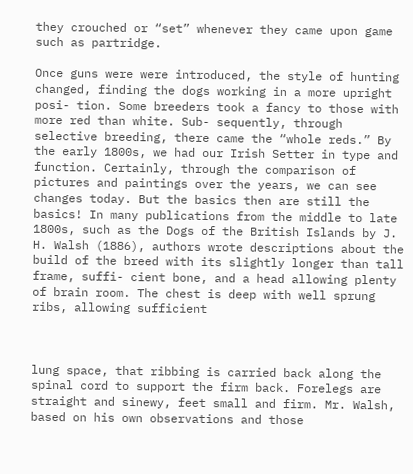they crouched or “set” whenever they came upon game such as partridge.

Once guns were were introduced, the style of hunting changed, finding the dogs working in a more upright posi- tion. Some breeders took a fancy to those with more red than white. Sub- sequently, through selective breeding, there came the “whole reds.” By the early 1800s, we had our Irish Setter in type and function. Certainly, through the comparison of pictures and paintings over the years, we can see changes today. But the basics then are still the basics! In many publications from the middle to late 1800s, such as the Dogs of the British Islands by J. H. Walsh (1886), authors wrote descriptions about the build of the breed with its slightly longer than tall frame, suffi- cient bone, and a head allowing plenty of brain room. The chest is deep with well sprung ribs, allowing sufficient



lung space, that ribbing is carried back along the spinal cord to support the firm back. Forelegs are straight and sinewy, feet small and firm. Mr. Walsh, based on his own observations and those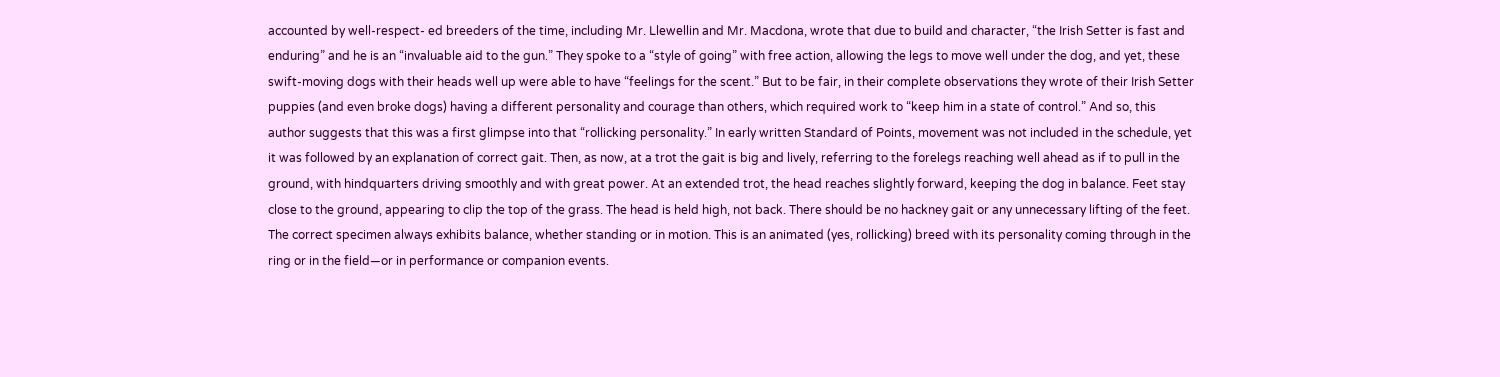accounted by well-respect- ed breeders of the time, including Mr. Llewellin and Mr. Macdona, wrote that due to build and character, “the Irish Setter is fast and enduring” and he is an “invaluable aid to the gun.” They spoke to a “style of going” with free action, allowing the legs to move well under the dog, and yet, these swift-moving dogs with their heads well up were able to have “feelings for the scent.” But to be fair, in their complete observations they wrote of their Irish Setter puppies (and even broke dogs) having a different personality and courage than others, which required work to “keep him in a state of control.” And so, this author suggests that this was a first glimpse into that “rollicking personality.” In early written Standard of Points, movement was not included in the schedule, yet it was followed by an explanation of correct gait. Then, as now, at a trot the gait is big and lively, referring to the forelegs reaching well ahead as if to pull in the ground, with hindquarters driving smoothly and with great power. At an extended trot, the head reaches slightly forward, keeping the dog in balance. Feet stay close to the ground, appearing to clip the top of the grass. The head is held high, not back. There should be no hackney gait or any unnecessary lifting of the feet. The correct specimen always exhibits balance, whether standing or in motion. This is an animated (yes, rollicking) breed with its personality coming through in the ring or in the field—or in performance or companion events.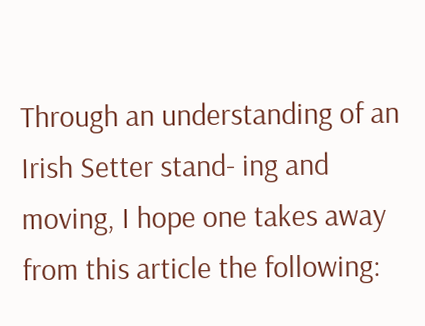Through an understanding of an Irish Setter stand- ing and moving, I hope one takes away from this article the following: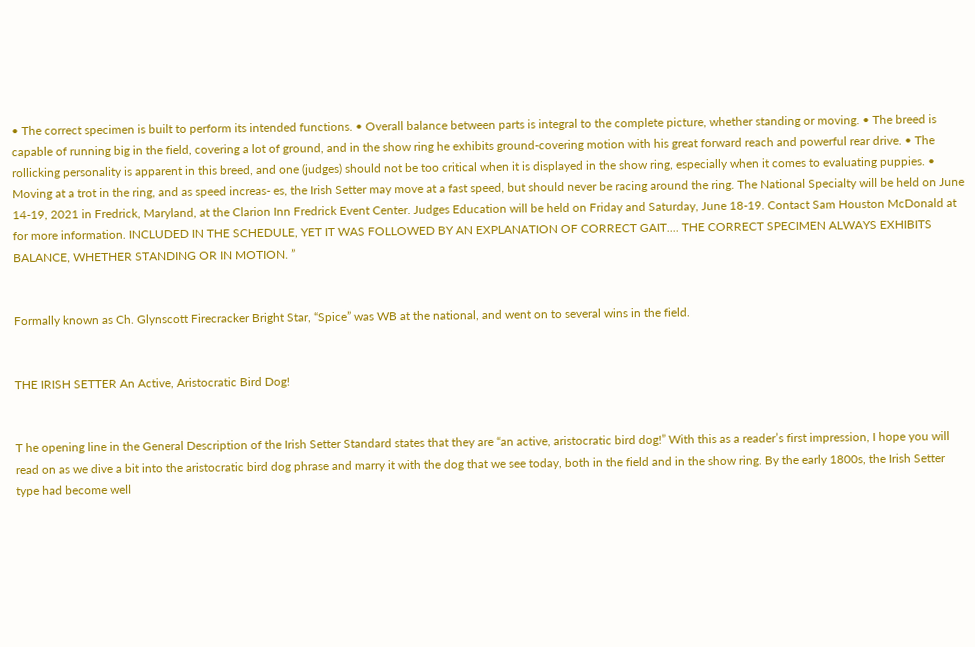• The correct specimen is built to perform its intended functions. • Overall balance between parts is integral to the complete picture, whether standing or moving. • The breed is capable of running big in the field, covering a lot of ground, and in the show ring he exhibits ground-covering motion with his great forward reach and powerful rear drive. • The rollicking personality is apparent in this breed, and one (judges) should not be too critical when it is displayed in the show ring, especially when it comes to evaluating puppies. • Moving at a trot in the ring, and as speed increas- es, the Irish Setter may move at a fast speed, but should never be racing around the ring. The National Specialty will be held on June 14-19, 2021 in Fredrick, Maryland, at the Clarion Inn Fredrick Event Center. Judges Education will be held on Friday and Saturday, June 18-19. Contact Sam Houston McDonald at for more information. INCLUDED IN THE SCHEDULE, YET IT WAS FOLLOWED BY AN EXPLANATION OF CORRECT GAIT.... THE CORRECT SPECIMEN ALWAYS EXHIBITS BALANCE, WHETHER STANDING OR IN MOTION. ”


Formally known as Ch. Glynscott Firecracker Bright Star, “Spice” was WB at the national, and went on to several wins in the field.


THE IRISH SETTER An Active, Aristocratic Bird Dog!


T he opening line in the General Description of the Irish Setter Standard states that they are “an active, aristocratic bird dog!” With this as a reader’s first impression, I hope you will read on as we dive a bit into the aristocratic bird dog phrase and marry it with the dog that we see today, both in the field and in the show ring. By the early 1800s, the Irish Setter type had become well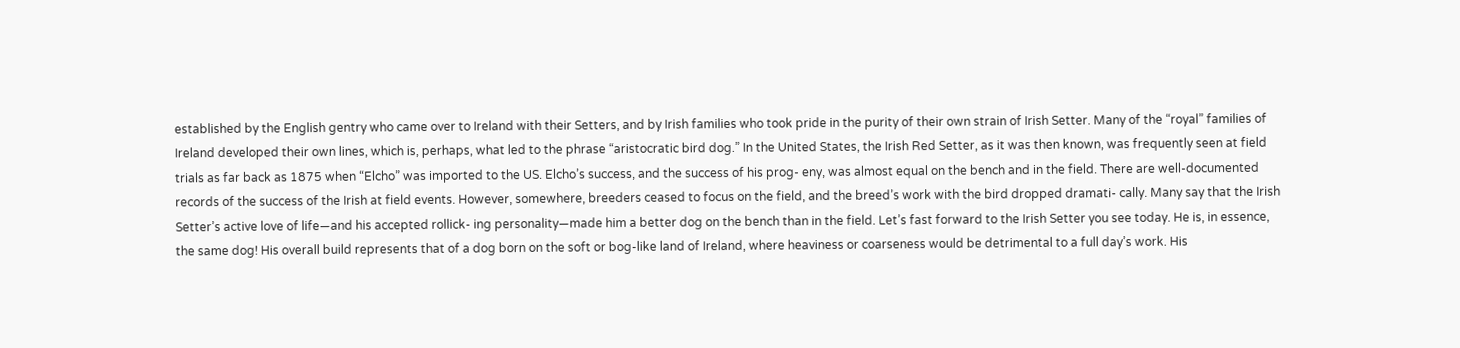established by the English gentry who came over to Ireland with their Setters, and by Irish families who took pride in the purity of their own strain of Irish Setter. Many of the “royal” families of Ireland developed their own lines, which is, perhaps, what led to the phrase “aristocratic bird dog.” In the United States, the Irish Red Setter, as it was then known, was frequently seen at field trials as far back as 1875 when “Elcho” was imported to the US. Elcho’s success, and the success of his prog- eny, was almost equal on the bench and in the field. There are well-documented records of the success of the Irish at field events. However, somewhere, breeders ceased to focus on the field, and the breed’s work with the bird dropped dramati- cally. Many say that the Irish Setter’s active love of life—and his accepted rollick- ing personality—made him a better dog on the bench than in the field. Let’s fast forward to the Irish Setter you see today. He is, in essence, the same dog! His overall build represents that of a dog born on the soft or bog-like land of Ireland, where heaviness or coarseness would be detrimental to a full day’s work. His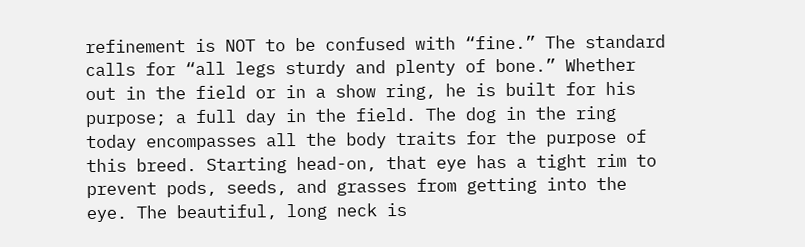refinement is NOT to be confused with “fine.” The standard calls for “all legs sturdy and plenty of bone.” Whether out in the field or in a show ring, he is built for his purpose; a full day in the field. The dog in the ring today encompasses all the body traits for the purpose of this breed. Starting head-on, that eye has a tight rim to prevent pods, seeds, and grasses from getting into the eye. The beautiful, long neck is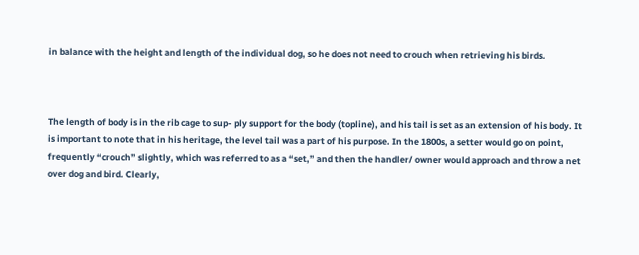in balance with the height and length of the individual dog, so he does not need to crouch when retrieving his birds.



The length of body is in the rib cage to sup- ply support for the body (topline), and his tail is set as an extension of his body. It is important to note that in his heritage, the level tail was a part of his purpose. In the 1800s, a setter would go on point, frequently “crouch” slightly, which was referred to as a “set,” and then the handler/ owner would approach and throw a net over dog and bird. Clearly,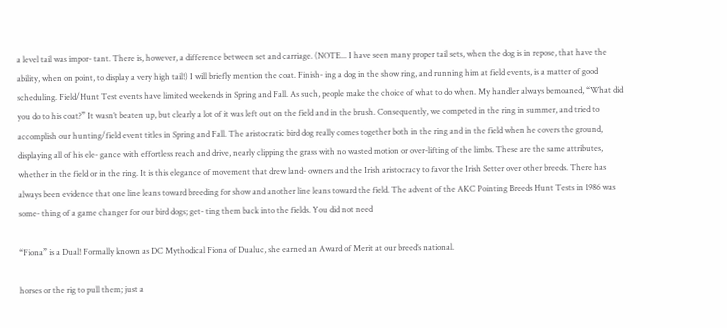a level tail was impor- tant. There is, however, a difference between set and carriage. (NOTE... I have seen many proper tail sets, when the dog is in repose, that have the ability, when on point, to display a very high tail!) I will briefly mention the coat. Finish- ing a dog in the show ring, and running him at field events, is a matter of good scheduling. Field/Hunt Test events have limited weekends in Spring and Fall. As such, people make the choice of what to do when. My handler always bemoaned, “What did you do to his coat?” It wasn’t beaten up, but clearly a lot of it was left out on the field and in the brush. Consequently, we competed in the ring in summer, and tried to accomplish our hunting/field event titles in Spring and Fall. The aristocratic bird dog really comes together both in the ring and in the field when he covers the ground, displaying all of his ele- gance with effortless reach and drive, nearly clipping the grass with no wasted motion or over-lifting of the limbs. These are the same attributes, whether in the field or in the ring. It is this elegance of movement that drew land- owners and the Irish aristocracy to favor the Irish Setter over other breeds. There has always been evidence that one line leans toward breeding for show and another line leans toward the field. The advent of the AKC Pointing Breeds Hunt Tests in 1986 was some- thing of a game changer for our bird dogs; get- ting them back into the fields. You did not need

“Fiona” is a Dual! Formally known as DC Mythodical Fiona of Dualuc, she earned an Award of Merit at our breed’s national.

horses or the rig to pull them; just a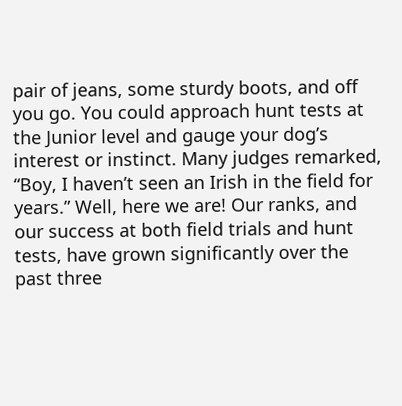pair of jeans, some sturdy boots, and off you go. You could approach hunt tests at the Junior level and gauge your dog’s interest or instinct. Many judges remarked, “Boy, I haven’t seen an Irish in the field for years.” Well, here we are! Our ranks, and our success at both field trials and hunt tests, have grown significantly over the past three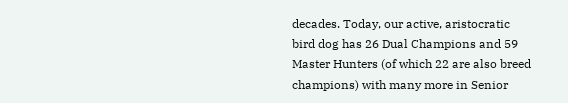decades. Today, our active, aristocratic bird dog has 26 Dual Champions and 59 Master Hunters (of which 22 are also breed champions) with many more in Senior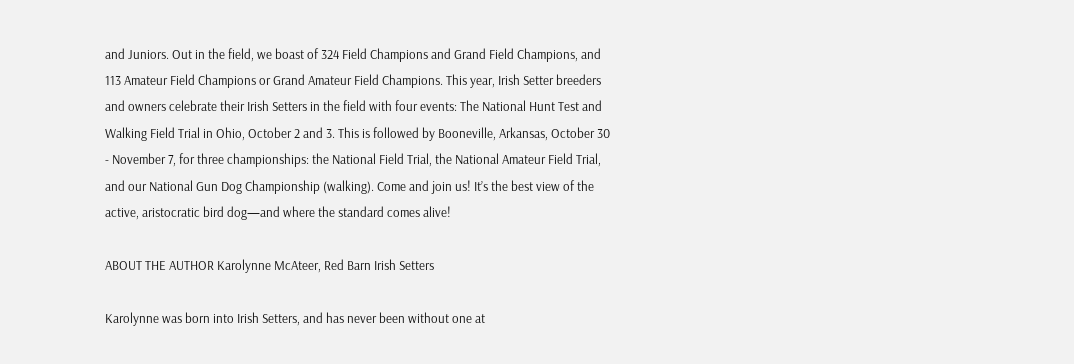and Juniors. Out in the field, we boast of 324 Field Champions and Grand Field Champions, and 113 Amateur Field Champions or Grand Amateur Field Champions. This year, Irish Setter breeders and owners celebrate their Irish Setters in the field with four events: The National Hunt Test and Walking Field Trial in Ohio, October 2 and 3. This is followed by Booneville, Arkansas, October 30 - November 7, for three championships: the National Field Trial, the National Amateur Field Trial, and our National Gun Dog Championship (walking). Come and join us! It’s the best view of the active, aristocratic bird dog—and where the standard comes alive!

ABOUT THE AUTHOR Karolynne McAteer, Red Barn Irish Setters

Karolynne was born into Irish Setters, and has never been without one at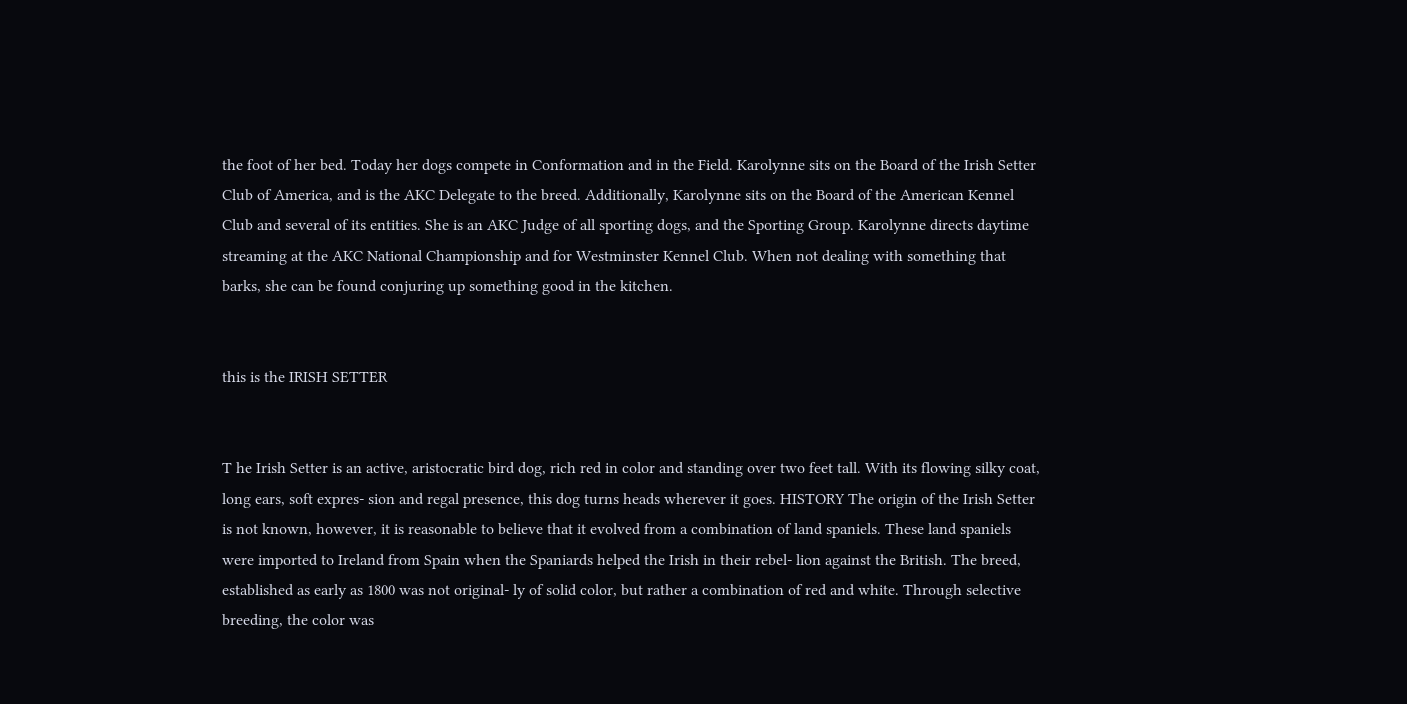the foot of her bed. Today her dogs compete in Conformation and in the Field. Karolynne sits on the Board of the Irish Setter Club of America, and is the AKC Delegate to the breed. Additionally, Karolynne sits on the Board of the American Kennel Club and several of its entities. She is an AKC Judge of all sporting dogs, and the Sporting Group. Karolynne directs daytime streaming at the AKC National Championship and for Westminster Kennel Club. When not dealing with something that barks, she can be found conjuring up something good in the kitchen.


this is the IRISH SETTER


T he Irish Setter is an active, aristocratic bird dog, rich red in color and standing over two feet tall. With its flowing silky coat, long ears, soft expres- sion and regal presence, this dog turns heads wherever it goes. HISTORY The origin of the Irish Setter is not known, however, it is reasonable to believe that it evolved from a combination of land spaniels. These land spaniels were imported to Ireland from Spain when the Spaniards helped the Irish in their rebel- lion against the British. The breed, established as early as 1800 was not original- ly of solid color, but rather a combination of red and white. Through selective breeding, the color was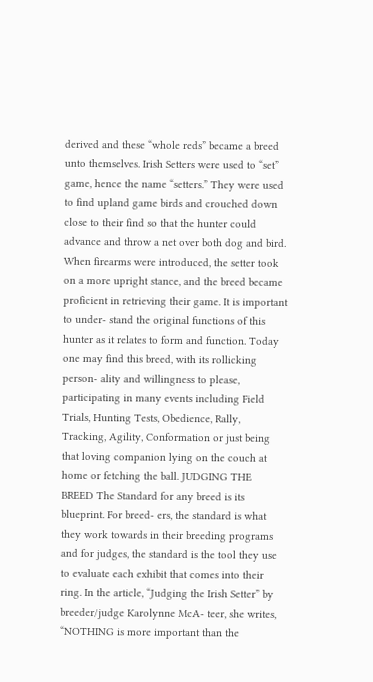derived and these “whole reds” became a breed unto themselves. Irish Setters were used to “set” game, hence the name “setters.” They were used to find upland game birds and crouched down close to their find so that the hunter could advance and throw a net over both dog and bird. When firearms were introduced, the setter took on a more upright stance, and the breed became proficient in retrieving their game. It is important to under- stand the original functions of this hunter as it relates to form and function. Today one may find this breed, with its rollicking person- ality and willingness to please, participating in many events including Field Trials, Hunting Tests, Obedience, Rally, Tracking, Agility, Conformation or just being that loving companion lying on the couch at home or fetching the ball. JUDGING THE BREED The Standard for any breed is its blueprint. For breed- ers, the standard is what they work towards in their breeding programs and for judges, the standard is the tool they use to evaluate each exhibit that comes into their ring. In the article, “Judging the Irish Setter” by breeder/judge Karolynne McA- teer, she writes, “NOTHING is more important than the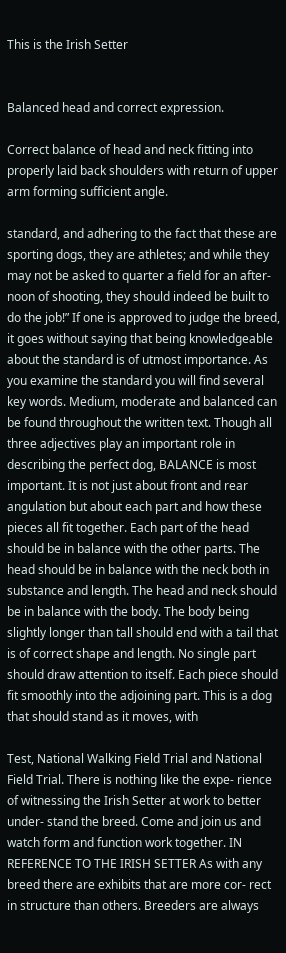This is the Irish Setter


Balanced head and correct expression.

Correct balance of head and neck fitting into properly laid back shoulders with return of upper arm forming sufficient angle.

standard, and adhering to the fact that these are sporting dogs, they are athletes; and while they may not be asked to quarter a field for an after- noon of shooting, they should indeed be built to do the job!” If one is approved to judge the breed, it goes without saying that being knowledgeable about the standard is of utmost importance. As you examine the standard you will find several key words. Medium, moderate and balanced can be found throughout the written text. Though all three adjectives play an important role in describing the perfect dog, BALANCE is most important. It is not just about front and rear angulation but about each part and how these pieces all fit together. Each part of the head should be in balance with the other parts. The head should be in balance with the neck both in substance and length. The head and neck should be in balance with the body. The body being slightly longer than tall should end with a tail that is of correct shape and length. No single part should draw attention to itself. Each piece should fit smoothly into the adjoining part. This is a dog that should stand as it moves, with

Test, National Walking Field Trial and National Field Trial. There is nothing like the expe- rience of witnessing the Irish Setter at work to better under- stand the breed. Come and join us and watch form and function work together. IN REFERENCE TO THE IRISH SETTER As with any breed there are exhibits that are more cor- rect in structure than others. Breeders are always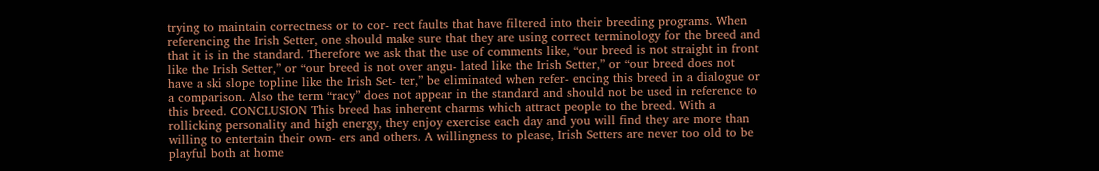trying to maintain correctness or to cor- rect faults that have filtered into their breeding programs. When referencing the Irish Setter, one should make sure that they are using correct terminology for the breed and that it is in the standard. Therefore we ask that the use of comments like, “our breed is not straight in front like the Irish Setter,” or “our breed is not over angu- lated like the Irish Setter,” or “our breed does not have a ski slope topline like the Irish Set- ter,” be eliminated when refer- encing this breed in a dialogue or a comparison. Also the term “racy” does not appear in the standard and should not be used in reference to this breed. CONCLUSION This breed has inherent charms which attract people to the breed. With a rollicking personality and high energy, they enjoy exercise each day and you will find they are more than willing to entertain their own- ers and others. A willingness to please, Irish Setters are never too old to be playful both at home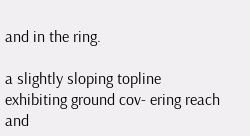and in the ring.

a slightly sloping topline exhibiting ground cov- ering reach and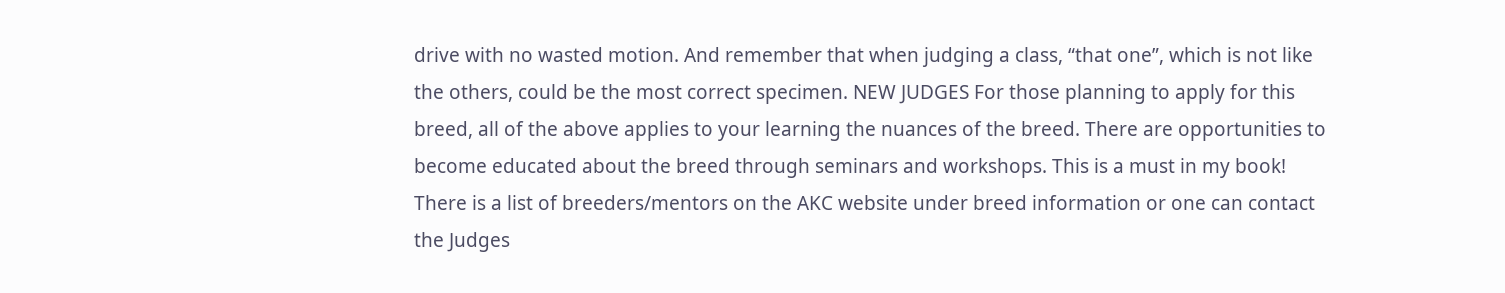drive with no wasted motion. And remember that when judging a class, “that one”, which is not like the others, could be the most correct specimen. NEW JUDGES For those planning to apply for this breed, all of the above applies to your learning the nuances of the breed. There are opportunities to become educated about the breed through seminars and workshops. This is a must in my book! There is a list of breeders/mentors on the AKC website under breed information or one can contact the Judges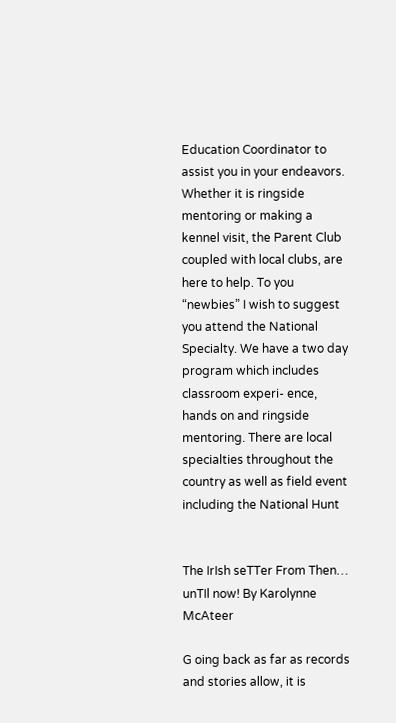Education Coordinator to assist you in your endeavors. Whether it is ringside mentoring or making a kennel visit, the Parent Club coupled with local clubs, are here to help. To you “newbies” I wish to suggest you attend the National Specialty. We have a two day program which includes classroom experi- ence, hands on and ringside mentoring. There are local specialties throughout the country as well as field event including the National Hunt


The IrIsh seTTer From Then… unTIl now! By Karolynne McAteer

G oing back as far as records and stories allow, it is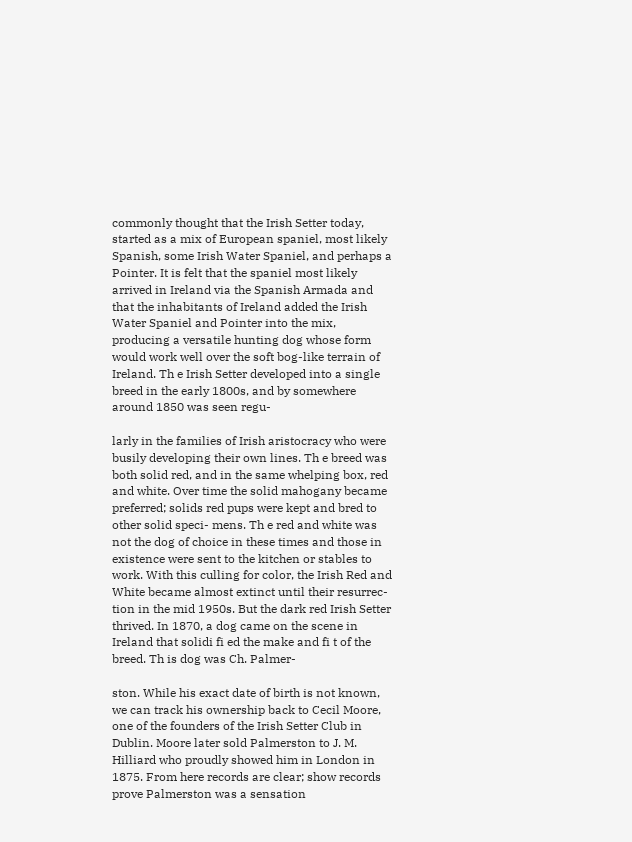commonly thought that the Irish Setter today, started as a mix of European spaniel, most likely Spanish, some Irish Water Spaniel, and perhaps a Pointer. It is felt that the spaniel most likely arrived in Ireland via the Spanish Armada and that the inhabitants of Ireland added the Irish Water Spaniel and Pointer into the mix, producing a versatile hunting dog whose form would work well over the soft bog-like terrain of Ireland. Th e Irish Setter developed into a single breed in the early 1800s, and by somewhere around 1850 was seen regu-

larly in the families of Irish aristocracy who were busily developing their own lines. Th e breed was both solid red, and in the same whelping box, red and white. Over time the solid mahogany became preferred; solids red pups were kept and bred to other solid speci- mens. Th e red and white was not the dog of choice in these times and those in existence were sent to the kitchen or stables to work. With this culling for color, the Irish Red and White became almost extinct until their resurrec- tion in the mid 1950s. But the dark red Irish Setter thrived. In 1870, a dog came on the scene in Ireland that solidi fi ed the make and fi t of the breed. Th is dog was Ch. Palmer-

ston. While his exact date of birth is not known, we can track his ownership back to Cecil Moore, one of the founders of the Irish Setter Club in Dublin. Moore later sold Palmerston to J. M. Hilliard who proudly showed him in London in 1875. From here records are clear; show records prove Palmerston was a sensation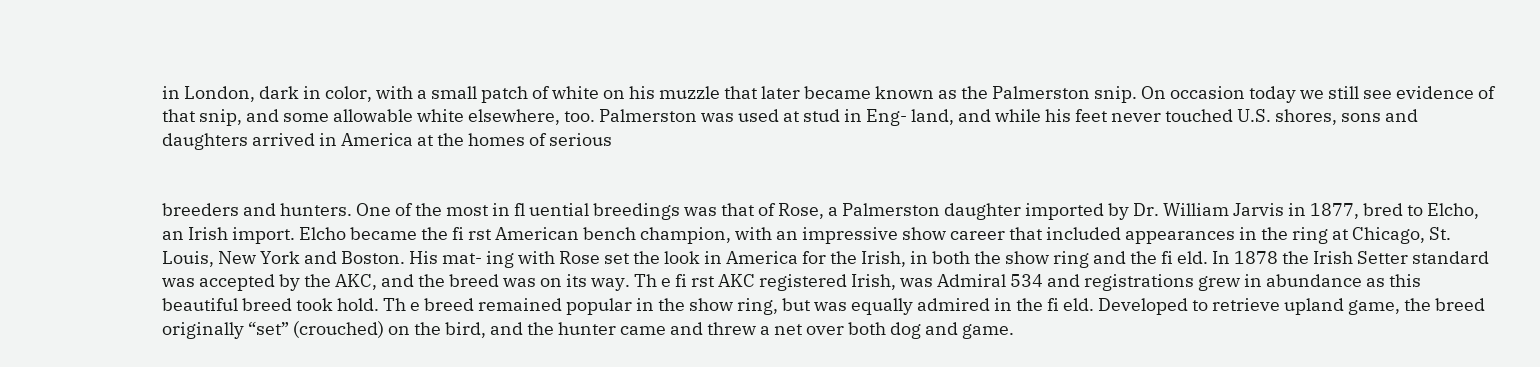in London, dark in color, with a small patch of white on his muzzle that later became known as the Palmerston snip. On occasion today we still see evidence of that snip, and some allowable white elsewhere, too. Palmerston was used at stud in Eng- land, and while his feet never touched U.S. shores, sons and daughters arrived in America at the homes of serious


breeders and hunters. One of the most in fl uential breedings was that of Rose, a Palmerston daughter imported by Dr. William Jarvis in 1877, bred to Elcho, an Irish import. Elcho became the fi rst American bench champion, with an impressive show career that included appearances in the ring at Chicago, St. Louis, New York and Boston. His mat- ing with Rose set the look in America for the Irish, in both the show ring and the fi eld. In 1878 the Irish Setter standard was accepted by the AKC, and the breed was on its way. Th e fi rst AKC registered Irish, was Admiral 534 and registrations grew in abundance as this beautiful breed took hold. Th e breed remained popular in the show ring, but was equally admired in the fi eld. Developed to retrieve upland game, the breed originally “set” (crouched) on the bird, and the hunter came and threw a net over both dog and game.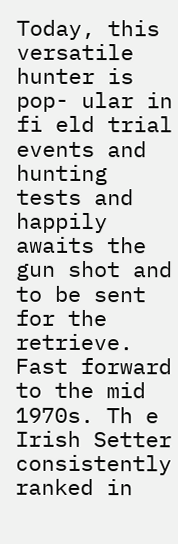Today, this versatile hunter is pop- ular in fi eld trial events and hunting tests and happily awaits the gun shot and to be sent for the retrieve. Fast forward to the mid 1970s. Th e Irish Setter consistently ranked in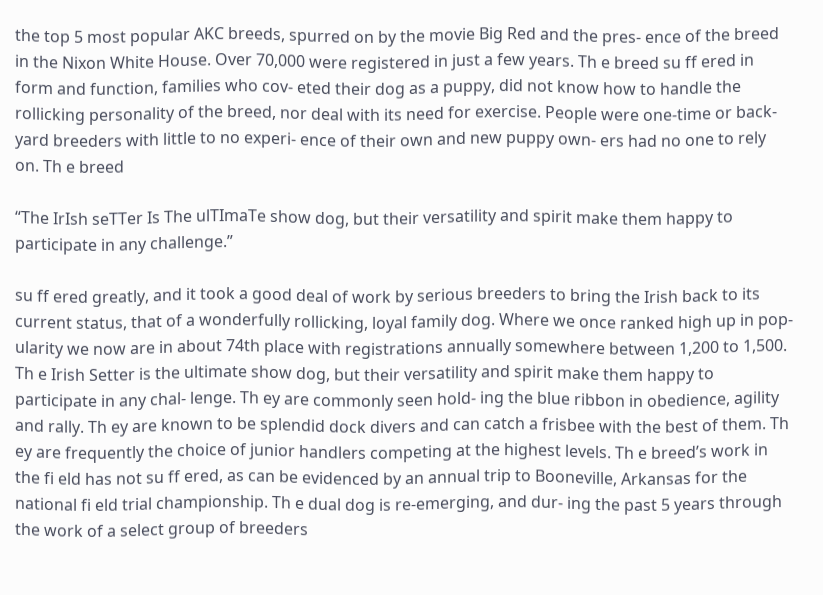the top 5 most popular AKC breeds, spurred on by the movie Big Red and the pres- ence of the breed in the Nixon White House. Over 70,000 were registered in just a few years. Th e breed su ff ered in form and function, families who cov- eted their dog as a puppy, did not know how to handle the rollicking personality of the breed, nor deal with its need for exercise. People were one-time or back- yard breeders with little to no experi- ence of their own and new puppy own- ers had no one to rely on. Th e breed

“The IrIsh seTTer Is The ulTImaTe show dog, but their versatility and spirit make them happy to participate in any challenge.”

su ff ered greatly, and it took a good deal of work by serious breeders to bring the Irish back to its current status, that of a wonderfully rollicking, loyal family dog. Where we once ranked high up in pop- ularity we now are in about 74th place with registrations annually somewhere between 1,200 to 1,500. Th e Irish Setter is the ultimate show dog, but their versatility and spirit make them happy to participate in any chal- lenge. Th ey are commonly seen hold- ing the blue ribbon in obedience, agility and rally. Th ey are known to be splendid dock divers and can catch a frisbee with the best of them. Th ey are frequently the choice of junior handlers competing at the highest levels. Th e breed’s work in the fi eld has not su ff ered, as can be evidenced by an annual trip to Booneville, Arkansas for the national fi eld trial championship. Th e dual dog is re-emerging, and dur- ing the past 5 years through the work of a select group of breeders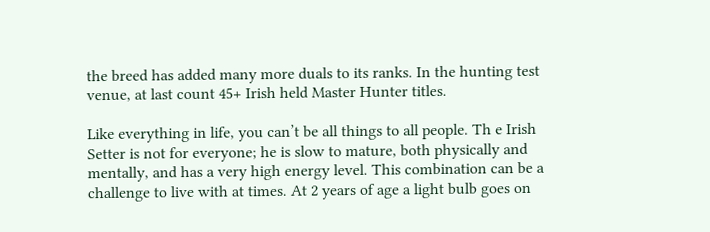the breed has added many more duals to its ranks. In the hunting test venue, at last count 45+ Irish held Master Hunter titles.

Like everything in life, you can’t be all things to all people. Th e Irish Setter is not for everyone; he is slow to mature, both physically and mentally, and has a very high energy level. This combination can be a challenge to live with at times. At 2 years of age a light bulb goes on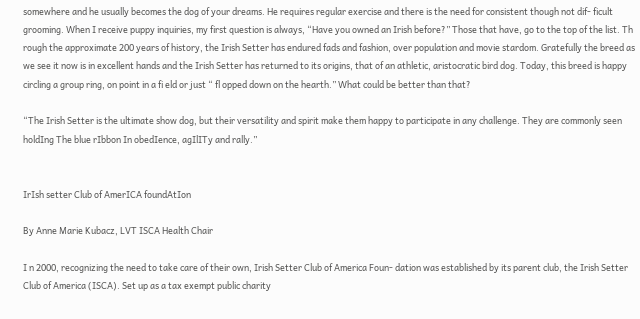somewhere and he usually becomes the dog of your dreams. He requires regular exercise and there is the need for consistent though not dif- ficult grooming. When I receive puppy inquiries, my first question is always, “Have you owned an Irish before?” Those that have, go to the top of the list. Th rough the approximate 200 years of history, the Irish Setter has endured fads and fashion, over population and movie stardom. Gratefully the breed as we see it now is in excellent hands and the Irish Setter has returned to its origins, that of an athletic, aristocratic bird dog. Today, this breed is happy circling a group ring, on point in a fi eld or just “ fl opped down on the hearth.” What could be better than that?

“The Irish Setter is the ultimate show dog, but their versatility and spirit make them happy to participate in any challenge. They are commonly seen holdIng The blue rIbbon In obedIence, agIlITy and rally.”


IrIsh setter Club of AmerICA foundAtIon

By Anne Marie Kubacz, LVT ISCA Health Chair

I n 2000, recognizing the need to take care of their own, Irish Setter Club of America Foun- dation was established by its parent club, the Irish Setter Club of America (ISCA). Set up as a tax exempt public charity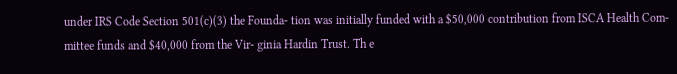under IRS Code Section 501(c)(3) the Founda- tion was initially funded with a $50,000 contribution from ISCA Health Com- mittee funds and $40,000 from the Vir- ginia Hardin Trust. Th e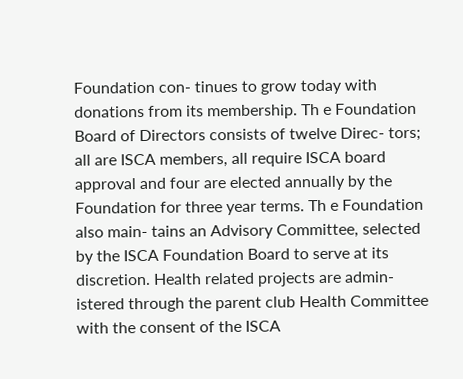Foundation con- tinues to grow today with donations from its membership. Th e Foundation Board of Directors consists of twelve Direc- tors; all are ISCA members, all require ISCA board approval and four are elected annually by the Foundation for three year terms. Th e Foundation also main- tains an Advisory Committee, selected by the ISCA Foundation Board to serve at its discretion. Health related projects are admin- istered through the parent club Health Committee with the consent of the ISCA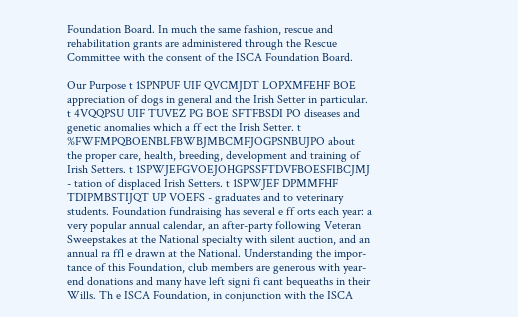Foundation Board. In much the same fashion, rescue and rehabilitation grants are administered through the Rescue Committee with the consent of the ISCA Foundation Board.

Our Purpose t 1SPNPUF UIF QVCMJDT LOPXMFEHF BOE appreciation of dogs in general and the Irish Setter in particular. t 4VQQPSU UIF TUVEZ PG BOE SFTFBSDI PO diseases and genetic anomalies which a ff ect the Irish Setter. t %FWFMPQBOENBLFBWBJMBCMFJOGPSNBUJPO about the proper care, health, breeding, development and training of Irish Setters. t 1SPWJEFGVOEJOHGPSSFTDVFBOESFIBCJMJ - tation of displaced Irish Setters. t 1SPWJEF DPMMFHF TDIPMBSTIJQT UP VOEFS - graduates and to veterinary students. Foundation fundraising has several e ff orts each year: a very popular annual calendar, an after-party following Veteran Sweepstakes at the National specialty with silent auction, and an annual ra ffl e drawn at the National. Understanding the impor- tance of this Foundation, club members are generous with year-end donations and many have left signi fi cant bequeaths in their Wills. Th e ISCA Foundation, in conjunction with the ISCA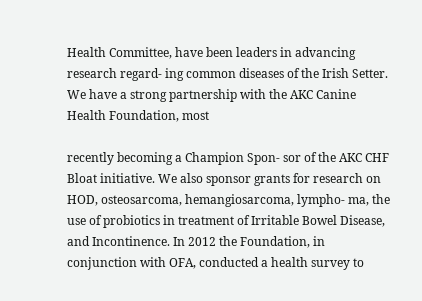Health Committee, have been leaders in advancing research regard- ing common diseases of the Irish Setter. We have a strong partnership with the AKC Canine Health Foundation, most

recently becoming a Champion Spon- sor of the AKC CHF Bloat initiative. We also sponsor grants for research on HOD, osteosarcoma, hemangiosarcoma, lympho- ma, the use of probiotics in treatment of Irritable Bowel Disease, and Incontinence. In 2012 the Foundation, in conjunction with OFA, conducted a health survey to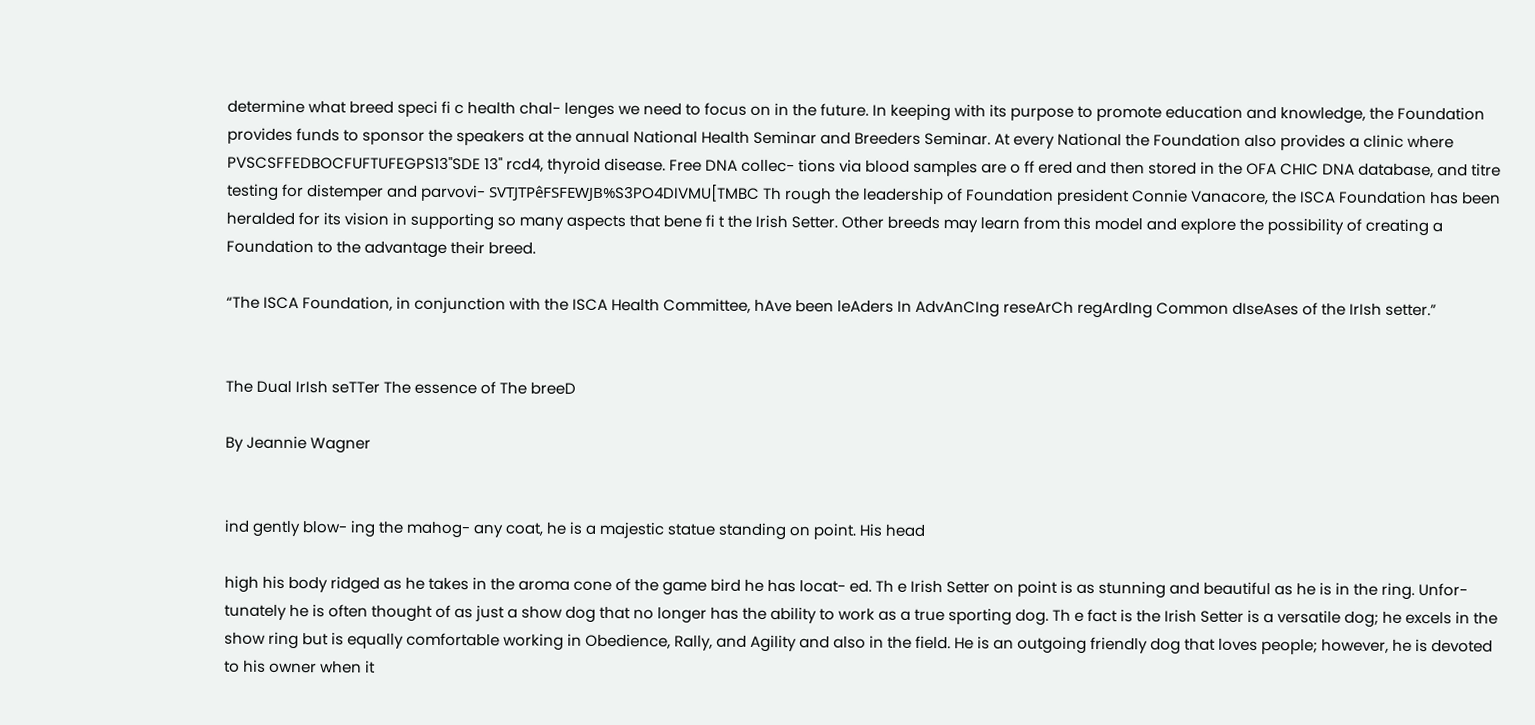determine what breed speci fi c health chal- lenges we need to focus on in the future. In keeping with its purpose to promote education and knowledge, the Foundation provides funds to sponsor the speakers at the annual National Health Seminar and Breeders Seminar. At every National the Foundation also provides a clinic where PVSCSFFEDBOCFUFTUFEGPS13"SDE 13" rcd4, thyroid disease. Free DNA collec- tions via blood samples are o ff ered and then stored in the OFA CHIC DNA database, and titre testing for distemper and parvovi- SVTJTPêFSFEWJB%S3PO4DIVMU[TMBC Th rough the leadership of Foundation president Connie Vanacore, the ISCA Foundation has been heralded for its vision in supporting so many aspects that bene fi t the Irish Setter. Other breeds may learn from this model and explore the possibility of creating a Foundation to the advantage their breed.

“The ISCA Foundation, in conjunction with the ISCA Health Committee, hAve been leAders In AdvAnCIng reseArCh regArdIng Common dIseAses of the IrIsh setter.”


The Dual IrIsh seTTer The essence of The breeD

By Jeannie Wagner


ind gently blow- ing the mahog- any coat, he is a majestic statue standing on point. His head

high his body ridged as he takes in the aroma cone of the game bird he has locat- ed. Th e Irish Setter on point is as stunning and beautiful as he is in the ring. Unfor- tunately he is often thought of as just a show dog that no longer has the ability to work as a true sporting dog. Th e fact is the Irish Setter is a versatile dog; he excels in the show ring but is equally comfortable working in Obedience, Rally, and Agility and also in the field. He is an outgoing friendly dog that loves people; however, he is devoted to his owner when it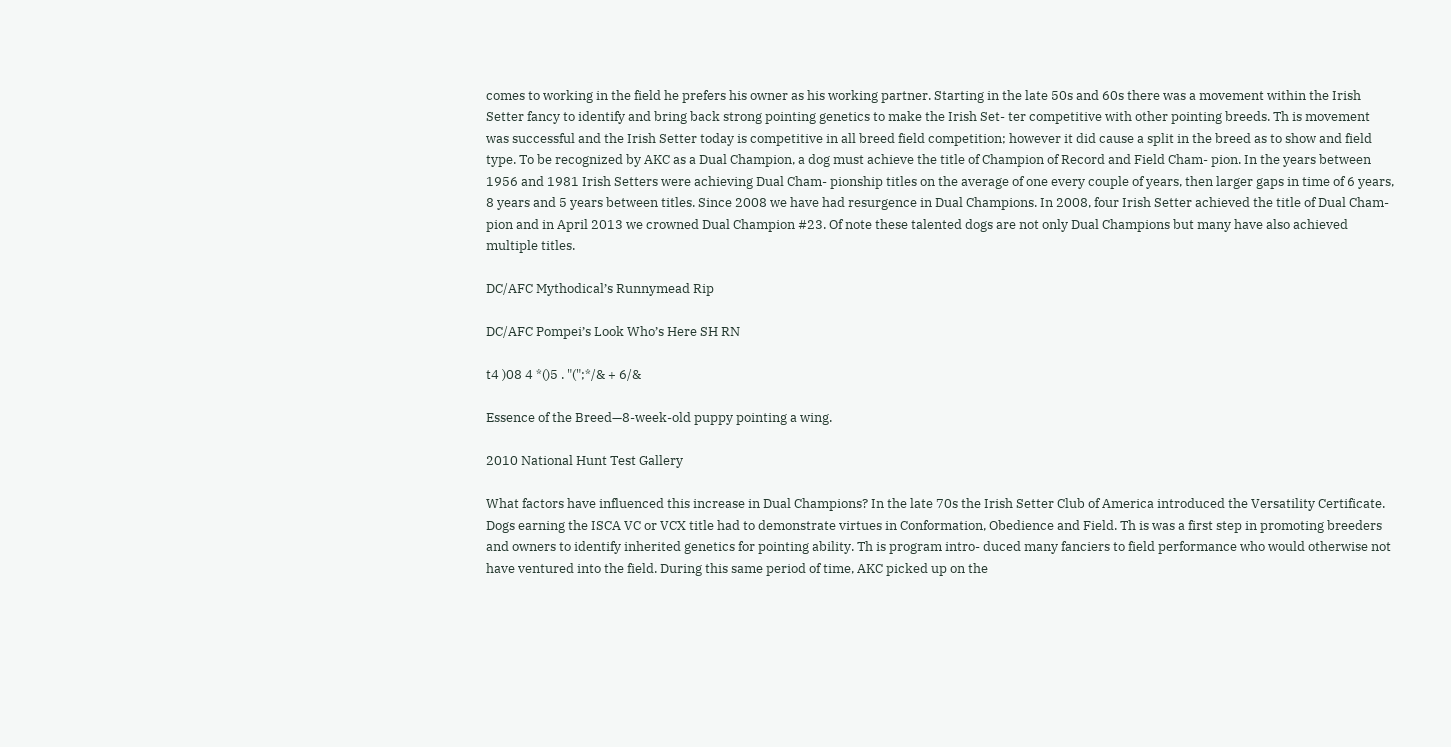comes to working in the field he prefers his owner as his working partner. Starting in the late 50s and 60s there was a movement within the Irish Setter fancy to identify and bring back strong pointing genetics to make the Irish Set- ter competitive with other pointing breeds. Th is movement was successful and the Irish Setter today is competitive in all breed field competition; however it did cause a split in the breed as to show and field type. To be recognized by AKC as a Dual Champion, a dog must achieve the title of Champion of Record and Field Cham- pion. In the years between 1956 and 1981 Irish Setters were achieving Dual Cham- pionship titles on the average of one every couple of years, then larger gaps in time of 6 years, 8 years and 5 years between titles. Since 2008 we have had resurgence in Dual Champions. In 2008, four Irish Setter achieved the title of Dual Cham- pion and in April 2013 we crowned Dual Champion #23. Of note these talented dogs are not only Dual Champions but many have also achieved multiple titles.

DC/AFC Mythodical’s Runnymead Rip

DC/AFC Pompei’s Look Who’s Here SH RN

t4 )08 4 *()5 . "(";*/& + 6/&

Essence of the Breed—8-week-old puppy pointing a wing.

2010 National Hunt Test Gallery

What factors have influenced this increase in Dual Champions? In the late 70s the Irish Setter Club of America introduced the Versatility Certificate. Dogs earning the ISCA VC or VCX title had to demonstrate virtues in Conformation, Obedience and Field. Th is was a first step in promoting breeders and owners to identify inherited genetics for pointing ability. Th is program intro- duced many fanciers to field performance who would otherwise not have ventured into the field. During this same period of time, AKC picked up on the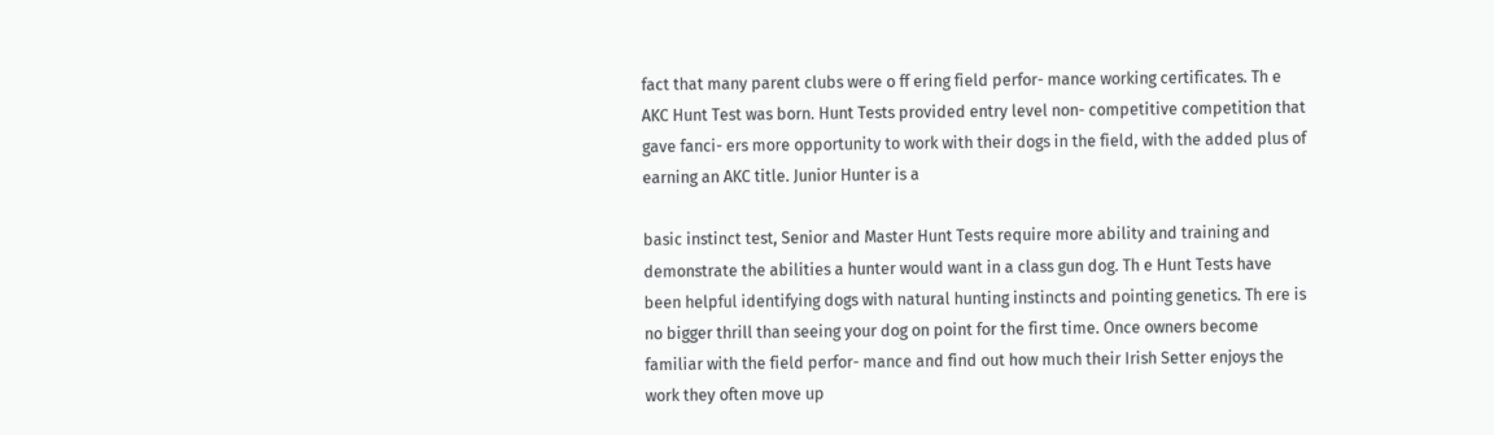fact that many parent clubs were o ff ering field perfor- mance working certificates. Th e AKC Hunt Test was born. Hunt Tests provided entry level non- competitive competition that gave fanci- ers more opportunity to work with their dogs in the field, with the added plus of earning an AKC title. Junior Hunter is a

basic instinct test, Senior and Master Hunt Tests require more ability and training and demonstrate the abilities a hunter would want in a class gun dog. Th e Hunt Tests have been helpful identifying dogs with natural hunting instincts and pointing genetics. Th ere is no bigger thrill than seeing your dog on point for the first time. Once owners become familiar with the field perfor- mance and find out how much their Irish Setter enjoys the work they often move up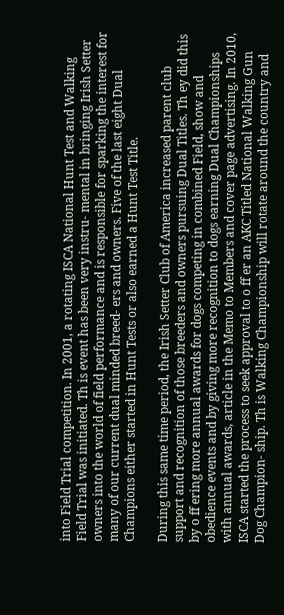into Field Trial competition. In 2001, a rotating ISCA National Hunt Test and Walking Field Trial was initiated. Th is event has been very instru- mental in bringing Irish Setter owners into the world of field performance and is responsible for sparking the interest for many of our current dual minded breed- ers and owners. Five of the last eight Dual Champions either started in Hunt Tests or also earned a Hunt Test Title.

During this same time period, the Irish Setter Club of America increased parent club support and recognition of those breeders and owners pursuing Dual Titles. Th ey did this by o ff ering more annual awards for dogs competing in combined Field, show and obedience events and by giving more recognition to dogs earning Dual Championships with annual awards, article in the Memo to Members and cover page advertising. In 2010, ISCA started the process to seek approval to o ff er an AKC Titled National Walking Gun Dog Champion- ship. Th is Walking Championship will rotate around the country and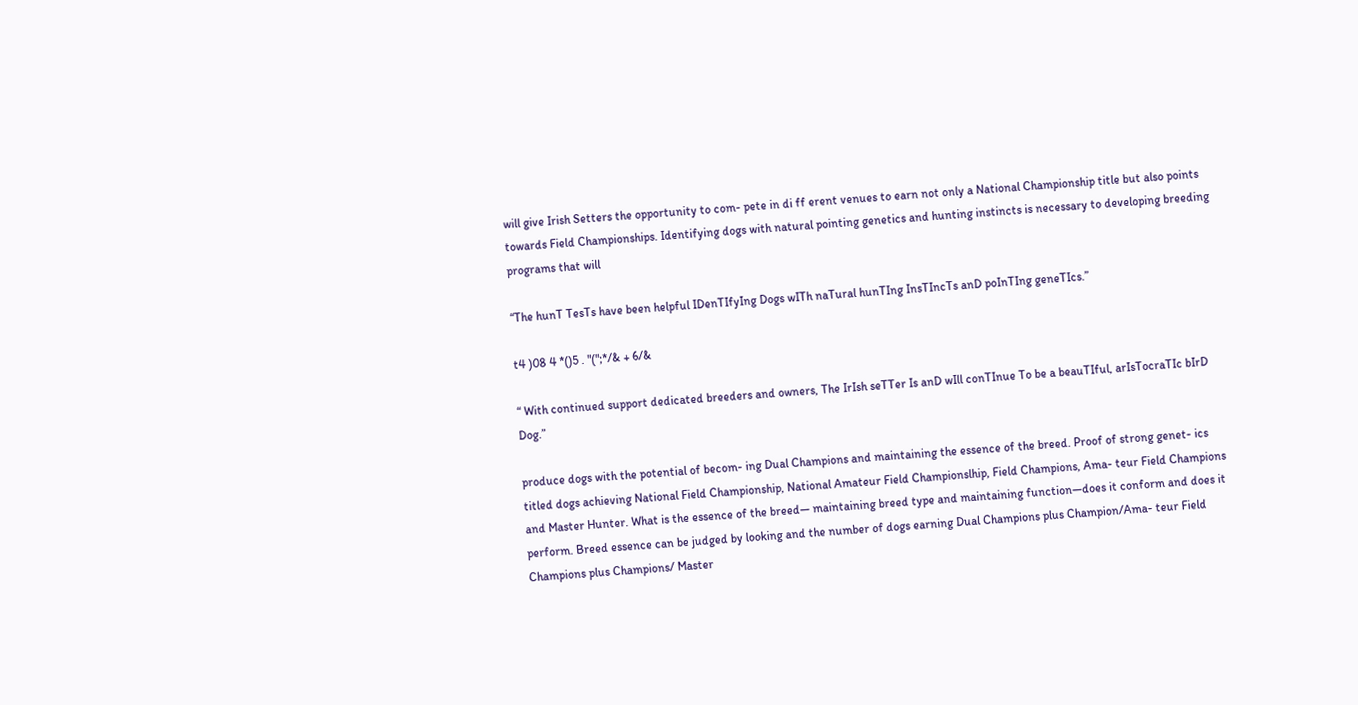will give Irish Setters the opportunity to com- pete in di ff erent venues to earn not only a National Championship title but also points towards Field Championships. Identifying dogs with natural pointing genetics and hunting instincts is necessary to developing breeding programs that will

“The hunT TesTs have been helpful IDenTIfyIng Dogs wITh naTural hunTIng InsTIncTs anD poInTIng geneTIcs.”

t4 )08 4 *()5 . "(";*/& + 6/&

“ With continued support dedicated breeders and owners, The IrIsh seTTer Is anD wIll conTInue To be a beauTIful, arIsTocraTIc bIrD Dog.”

produce dogs with the potential of becom- ing Dual Champions and maintaining the essence of the breed. Proof of strong genet- ics titled dogs achieving National Field Championship, National Amateur Field Championslhip, Field Champions, Ama- teur Field Champions and Master Hunter. What is the essence of the breed— maintaining breed type and maintaining function—does it conform and does it perform. Breed essence can be judged by looking and the number of dogs earning Dual Champions plus Champion/Ama- teur Field Champions plus Champions/ Master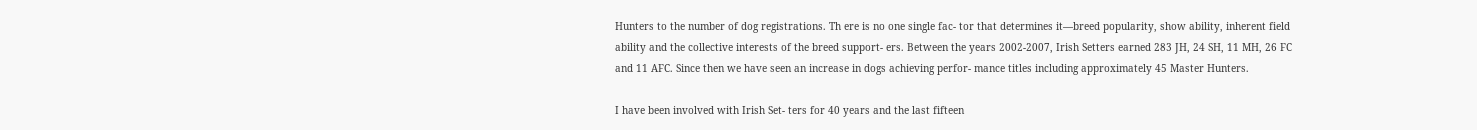Hunters to the number of dog registrations. Th ere is no one single fac- tor that determines it—breed popularity, show ability, inherent field ability and the collective interests of the breed support- ers. Between the years 2002-2007, Irish Setters earned 283 JH, 24 SH, 11 MH, 26 FC and 11 AFC. Since then we have seen an increase in dogs achieving perfor- mance titles including approximately 45 Master Hunters.

I have been involved with Irish Set- ters for 40 years and the last fifteen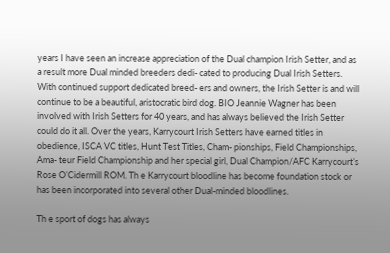years I have seen an increase appreciation of the Dual champion Irish Setter, and as a result more Dual minded breeders dedi- cated to producing Dual Irish Setters. With continued support dedicated breed- ers and owners, the Irish Setter is and will continue to be a beautiful, aristocratic bird dog. BIO Jeannie Wagner has been involved with Irish Setters for 40 years, and has always believed the Irish Setter could do it all. Over the years, Karrycourt Irish Setters have earned titles in obedience, ISCA VC titles, Hunt Test Titles, Cham- pionships, Field Championships, Ama- teur Field Championship and her special girl, Dual Champion/AFC Karrycourt’s Rose O’Cidermill ROM. Th e Karrycourt bloodline has become foundation stock or has been incorporated into several other Dual-minded bloodlines.

Th e sport of dogs has always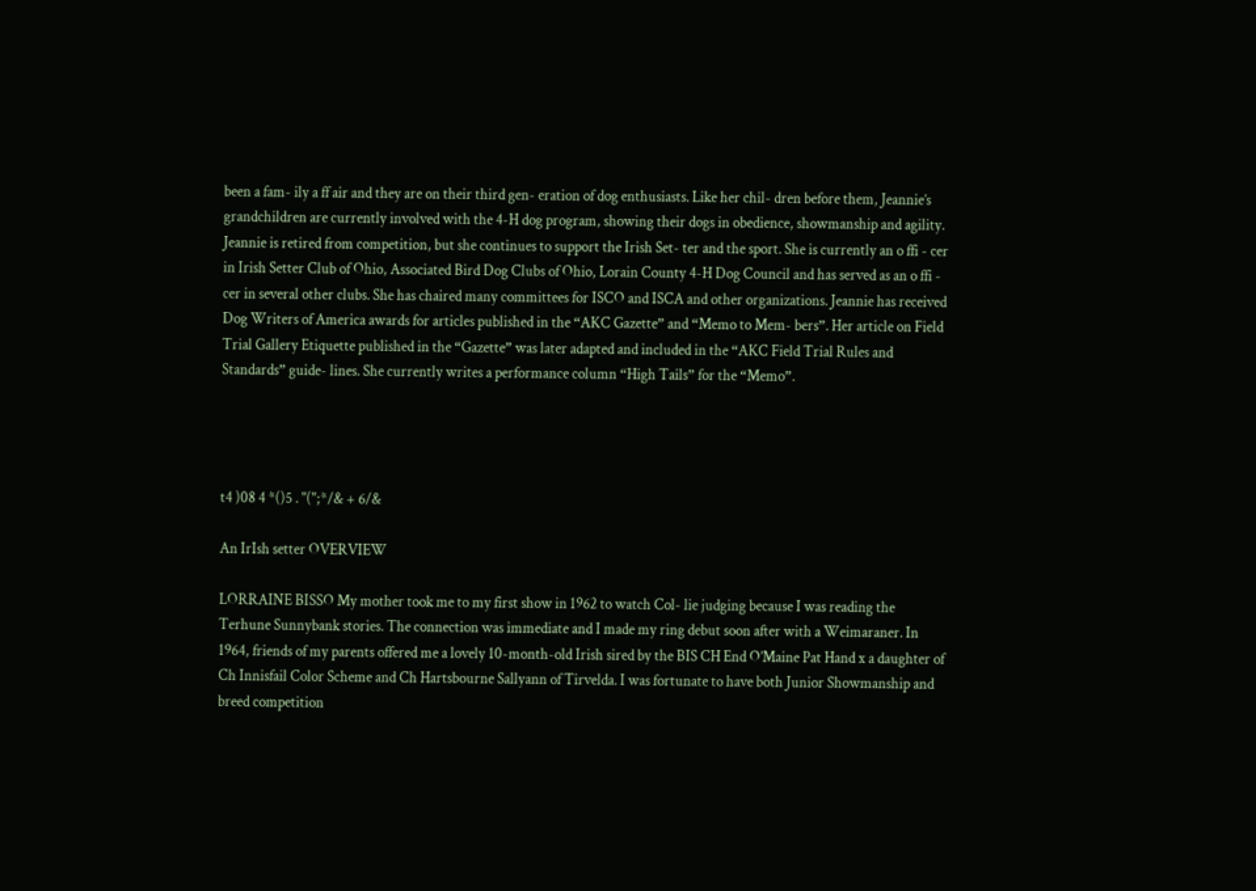been a fam- ily a ff air and they are on their third gen- eration of dog enthusiasts. Like her chil- dren before them, Jeannie’s grandchildren are currently involved with the 4-H dog program, showing their dogs in obedience, showmanship and agility. Jeannie is retired from competition, but she continues to support the Irish Set- ter and the sport. She is currently an o ffi - cer in Irish Setter Club of Ohio, Associated Bird Dog Clubs of Ohio, Lorain County 4-H Dog Council and has served as an o ffi - cer in several other clubs. She has chaired many committees for ISCO and ISCA and other organizations. Jeannie has received Dog Writers of America awards for articles published in the “AKC Gazette” and “Memo to Mem- bers”. Her article on Field Trial Gallery Etiquette published in the “Gazette” was later adapted and included in the “AKC Field Trial Rules and Standards” guide- lines. She currently writes a performance column “High Tails” for the “Memo”.




t4 )08 4 *()5 . "(";*/& + 6/&

An IrIsh setter OVERVIEW

LORRAINE BISSO My mother took me to my first show in 1962 to watch Col- lie judging because I was reading the Terhune Sunnybank stories. The connection was immediate and I made my ring debut soon after with a Weimaraner. In 1964, friends of my parents offered me a lovely 10-month-old Irish sired by the BIS CH End O’Maine Pat Hand x a daughter of Ch Innisfail Color Scheme and Ch Hartsbourne Sallyann of Tirvelda. I was fortunate to have both Junior Showmanship and breed competition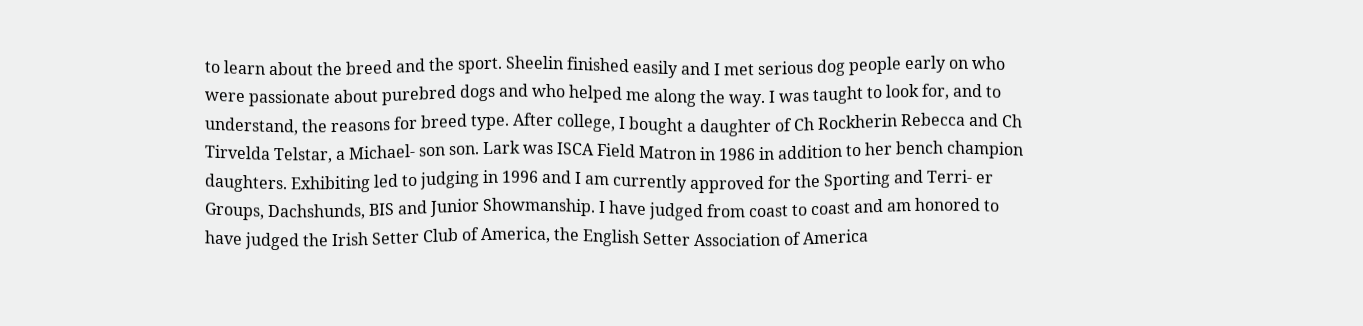to learn about the breed and the sport. Sheelin finished easily and I met serious dog people early on who were passionate about purebred dogs and who helped me along the way. I was taught to look for, and to understand, the reasons for breed type. After college, I bought a daughter of Ch Rockherin Rebecca and Ch Tirvelda Telstar, a Michael- son son. Lark was ISCA Field Matron in 1986 in addition to her bench champion daughters. Exhibiting led to judging in 1996 and I am currently approved for the Sporting and Terri- er Groups, Dachshunds, BIS and Junior Showmanship. I have judged from coast to coast and am honored to have judged the Irish Setter Club of America, the English Setter Association of America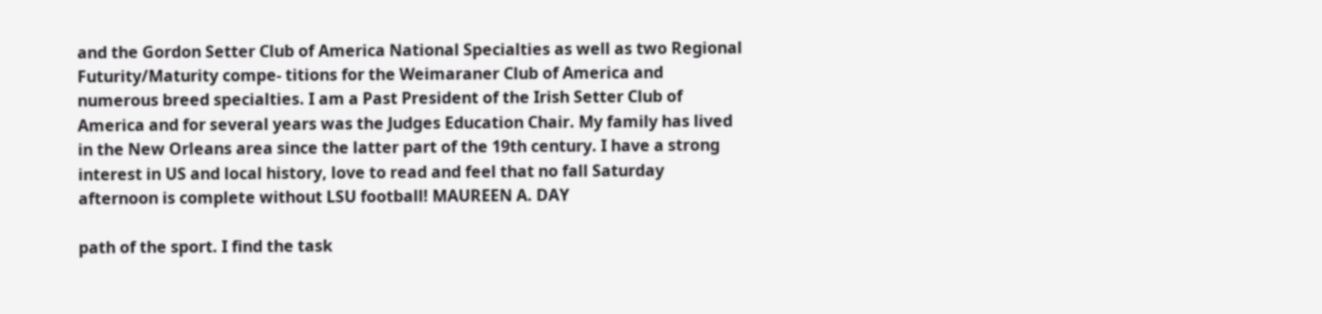and the Gordon Setter Club of America National Specialties as well as two Regional Futurity/Maturity compe- titions for the Weimaraner Club of America and numerous breed specialties. I am a Past President of the Irish Setter Club of America and for several years was the Judges Education Chair. My family has lived in the New Orleans area since the latter part of the 19th century. I have a strong interest in US and local history, love to read and feel that no fall Saturday afternoon is complete without LSU football! MAUREEN A. DAY

path of the sport. I find the task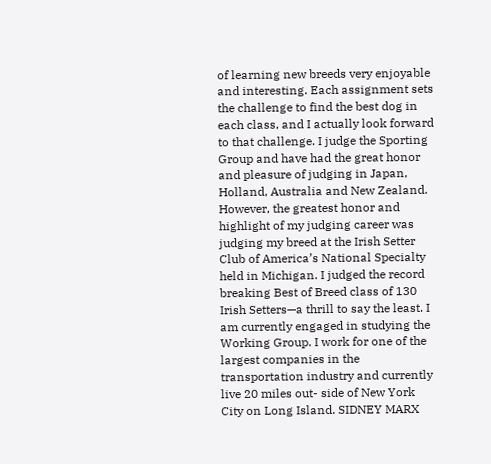of learning new breeds very enjoyable and interesting. Each assignment sets the challenge to find the best dog in each class, and I actually look forward to that challenge. I judge the Sporting Group and have had the great honor and pleasure of judging in Japan, Holland, Australia and New Zealand. However, the greatest honor and highlight of my judging career was judging my breed at the Irish Setter Club of America’s National Specialty held in Michigan. I judged the record breaking Best of Breed class of 130 Irish Setters—a thrill to say the least. I am currently engaged in studying the Working Group. I work for one of the largest companies in the transportation industry and currently live 20 miles out- side of New York City on Long Island. SIDNEY MARX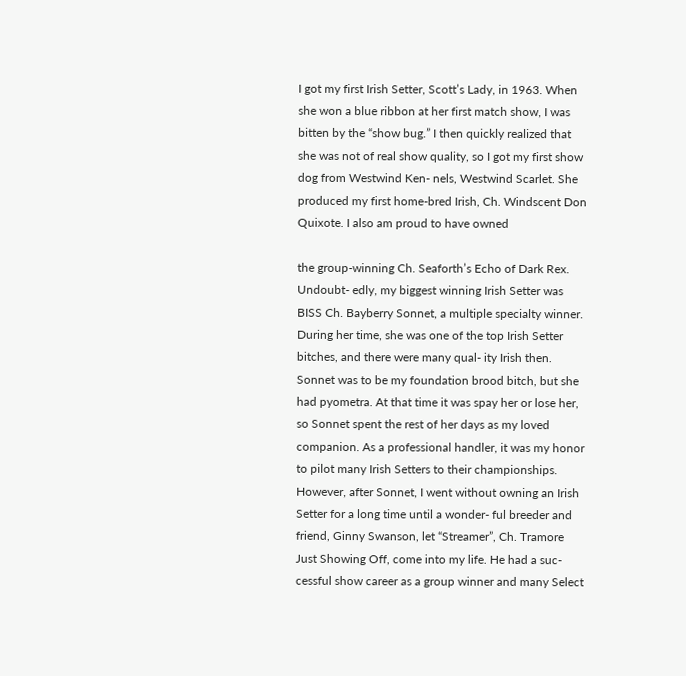I got my first Irish Setter, Scott’s Lady, in 1963. When she won a blue ribbon at her first match show, I was bitten by the “show bug.” I then quickly realized that she was not of real show quality, so I got my first show dog from Westwind Ken- nels, Westwind Scarlet. She produced my first home-bred Irish, Ch. Windscent Don Quixote. I also am proud to have owned

the group-winning Ch. Seaforth’s Echo of Dark Rex. Undoubt- edly, my biggest winning Irish Setter was BISS Ch. Bayberry Sonnet, a multiple specialty winner. During her time, she was one of the top Irish Setter bitches, and there were many qual- ity Irish then. Sonnet was to be my foundation brood bitch, but she had pyometra. At that time it was spay her or lose her, so Sonnet spent the rest of her days as my loved companion. As a professional handler, it was my honor to pilot many Irish Setters to their championships. However, after Sonnet, I went without owning an Irish Setter for a long time until a wonder- ful breeder and friend, Ginny Swanson, let “Streamer”, Ch. Tramore Just Showing Off, come into my life. He had a suc- cessful show career as a group winner and many Select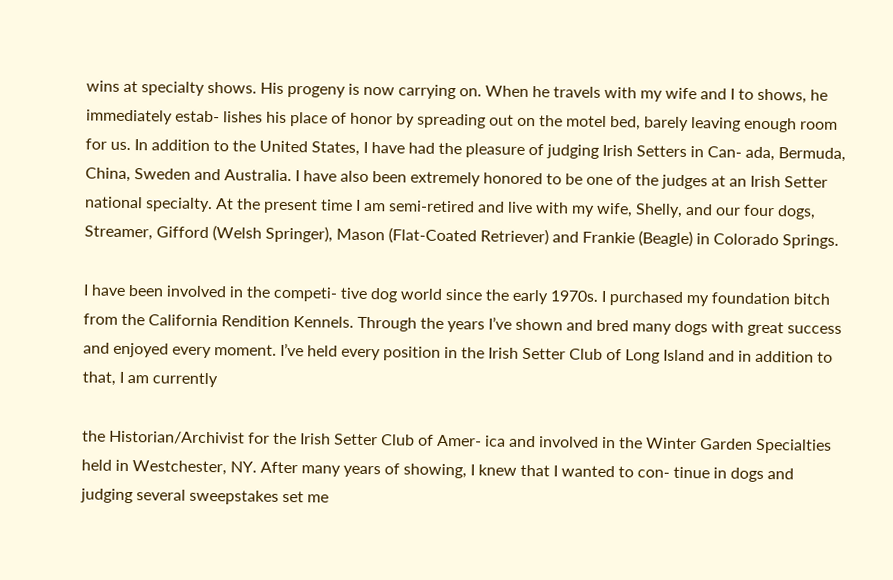wins at specialty shows. His progeny is now carrying on. When he travels with my wife and I to shows, he immediately estab- lishes his place of honor by spreading out on the motel bed, barely leaving enough room for us. In addition to the United States, I have had the pleasure of judging Irish Setters in Can- ada, Bermuda, China, Sweden and Australia. I have also been extremely honored to be one of the judges at an Irish Setter national specialty. At the present time I am semi-retired and live with my wife, Shelly, and our four dogs, Streamer, Gifford (Welsh Springer), Mason (Flat-Coated Retriever) and Frankie (Beagle) in Colorado Springs.

I have been involved in the competi- tive dog world since the early 1970s. I purchased my foundation bitch from the California Rendition Kennels. Through the years I’ve shown and bred many dogs with great success and enjoyed every moment. I’ve held every position in the Irish Setter Club of Long Island and in addition to that, I am currently

the Historian/Archivist for the Irish Setter Club of Amer- ica and involved in the Winter Garden Specialties held in Westchester, NY. After many years of showing, I knew that I wanted to con- tinue in dogs and judging several sweepstakes set me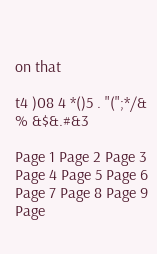on that

t4 )08 4 *()5 . "(";*/& % &$&.#&3

Page 1 Page 2 Page 3 Page 4 Page 5 Page 6 Page 7 Page 8 Page 9 Page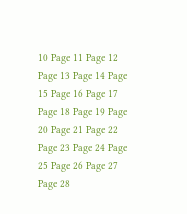10 Page 11 Page 12 Page 13 Page 14 Page 15 Page 16 Page 17 Page 18 Page 19 Page 20 Page 21 Page 22 Page 23 Page 24 Page 25 Page 26 Page 27 Page 28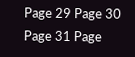Page 29 Page 30 Page 31 Page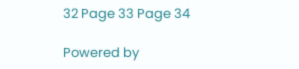32 Page 33 Page 34

Powered by